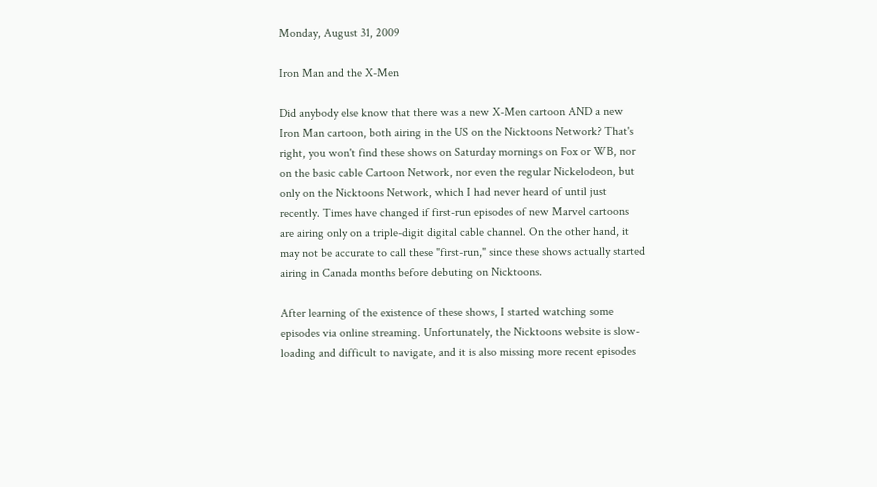Monday, August 31, 2009

Iron Man and the X-Men

Did anybody else know that there was a new X-Men cartoon AND a new Iron Man cartoon, both airing in the US on the Nicktoons Network? That's right, you won't find these shows on Saturday mornings on Fox or WB, nor on the basic cable Cartoon Network, nor even the regular Nickelodeon, but only on the Nicktoons Network, which I had never heard of until just recently. Times have changed if first-run episodes of new Marvel cartoons are airing only on a triple-digit digital cable channel. On the other hand, it may not be accurate to call these "first-run," since these shows actually started airing in Canada months before debuting on Nicktoons.

After learning of the existence of these shows, I started watching some episodes via online streaming. Unfortunately, the Nicktoons website is slow-loading and difficult to navigate, and it is also missing more recent episodes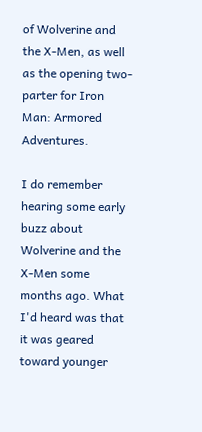of Wolverine and the X-Men, as well as the opening two-parter for Iron Man: Armored Adventures.

I do remember hearing some early buzz about Wolverine and the X-Men some months ago. What I'd heard was that it was geared toward younger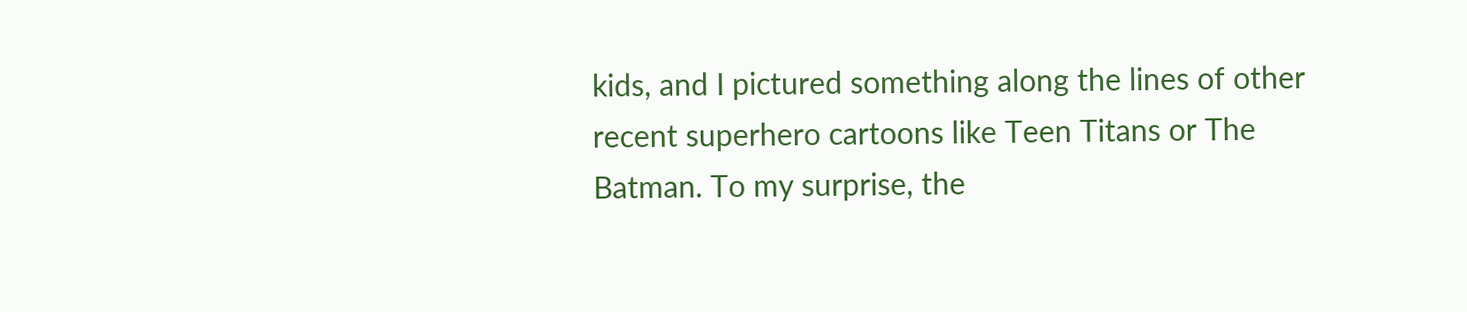kids, and I pictured something along the lines of other recent superhero cartoons like Teen Titans or The Batman. To my surprise, the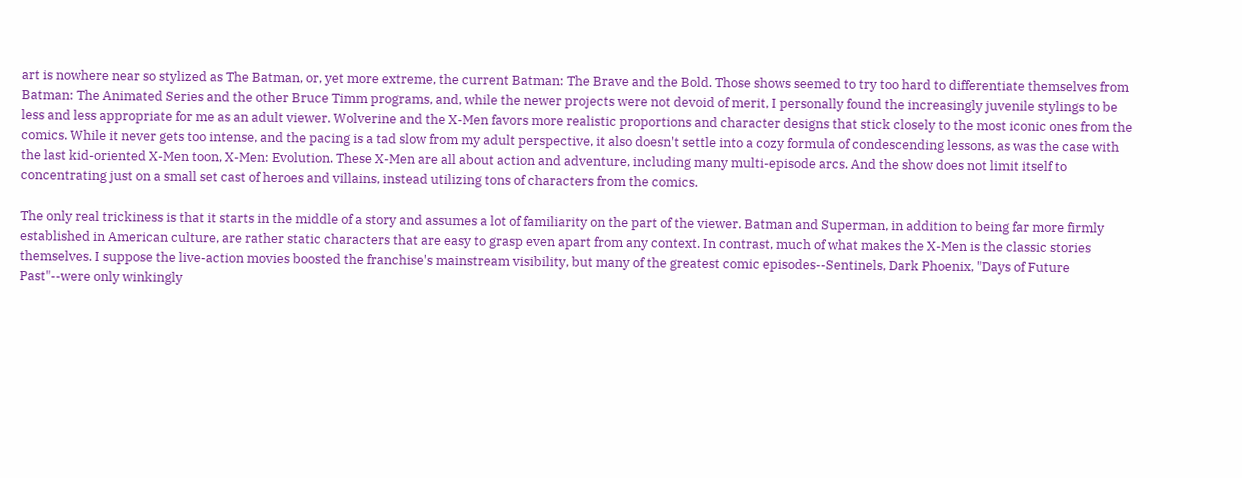art is nowhere near so stylized as The Batman, or, yet more extreme, the current Batman: The Brave and the Bold. Those shows seemed to try too hard to differentiate themselves from Batman: The Animated Series and the other Bruce Timm programs, and, while the newer projects were not devoid of merit, I personally found the increasingly juvenile stylings to be less and less appropriate for me as an adult viewer. Wolverine and the X-Men favors more realistic proportions and character designs that stick closely to the most iconic ones from the comics. While it never gets too intense, and the pacing is a tad slow from my adult perspective, it also doesn't settle into a cozy formula of condescending lessons, as was the case with the last kid-oriented X-Men toon, X-Men: Evolution. These X-Men are all about action and adventure, including many multi-episode arcs. And the show does not limit itself to concentrating just on a small set cast of heroes and villains, instead utilizing tons of characters from the comics.

The only real trickiness is that it starts in the middle of a story and assumes a lot of familiarity on the part of the viewer. Batman and Superman, in addition to being far more firmly established in American culture, are rather static characters that are easy to grasp even apart from any context. In contrast, much of what makes the X-Men is the classic stories themselves. I suppose the live-action movies boosted the franchise's mainstream visibility, but many of the greatest comic episodes--Sentinels, Dark Phoenix, "Days of Future Past"--were only winkingly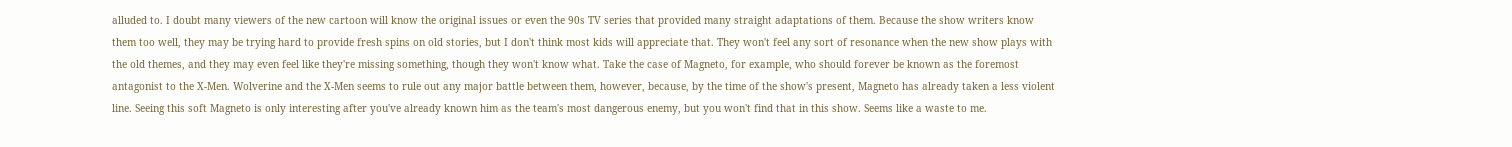alluded to. I doubt many viewers of the new cartoon will know the original issues or even the 90s TV series that provided many straight adaptations of them. Because the show writers know them too well, they may be trying hard to provide fresh spins on old stories, but I don't think most kids will appreciate that. They won't feel any sort of resonance when the new show plays with the old themes, and they may even feel like they're missing something, though they won't know what. Take the case of Magneto, for example, who should forever be known as the foremost antagonist to the X-Men. Wolverine and the X-Men seems to rule out any major battle between them, however, because, by the time of the show's present, Magneto has already taken a less violent line. Seeing this soft Magneto is only interesting after you've already known him as the team's most dangerous enemy, but you won't find that in this show. Seems like a waste to me.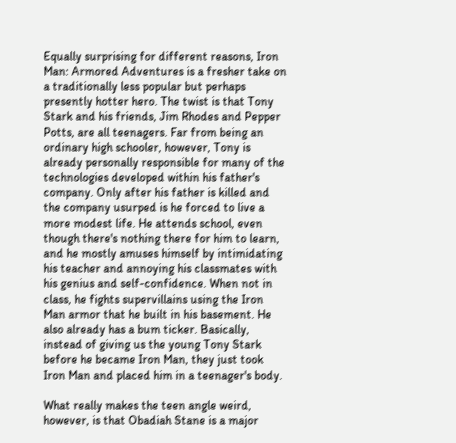Equally surprising for different reasons, Iron Man: Armored Adventures is a fresher take on a traditionally less popular but perhaps presently hotter hero. The twist is that Tony Stark and his friends, Jim Rhodes and Pepper Potts, are all teenagers. Far from being an ordinary high schooler, however, Tony is already personally responsible for many of the technologies developed within his father's company. Only after his father is killed and the company usurped is he forced to live a more modest life. He attends school, even though there's nothing there for him to learn, and he mostly amuses himself by intimidating his teacher and annoying his classmates with his genius and self-confidence. When not in class, he fights supervillains using the Iron Man armor that he built in his basement. He also already has a bum ticker. Basically, instead of giving us the young Tony Stark before he became Iron Man, they just took Iron Man and placed him in a teenager's body.

What really makes the teen angle weird, however, is that Obadiah Stane is a major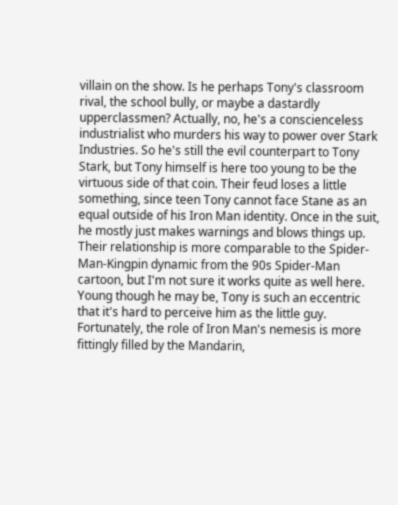villain on the show. Is he perhaps Tony's classroom rival, the school bully, or maybe a dastardly upperclassmen? Actually, no, he's a conscienceless industrialist who murders his way to power over Stark Industries. So he's still the evil counterpart to Tony Stark, but Tony himself is here too young to be the virtuous side of that coin. Their feud loses a little something, since teen Tony cannot face Stane as an equal outside of his Iron Man identity. Once in the suit, he mostly just makes warnings and blows things up. Their relationship is more comparable to the Spider-Man-Kingpin dynamic from the 90s Spider-Man cartoon, but I'm not sure it works quite as well here. Young though he may be, Tony is such an eccentric that it's hard to perceive him as the little guy. Fortunately, the role of Iron Man's nemesis is more fittingly filled by the Mandarin,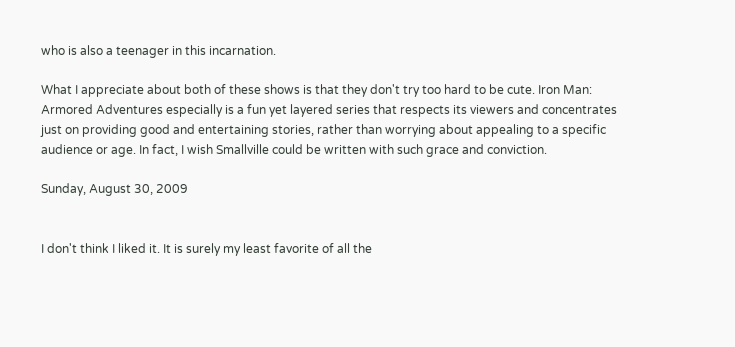who is also a teenager in this incarnation.

What I appreciate about both of these shows is that they don't try too hard to be cute. Iron Man: Armored Adventures especially is a fun yet layered series that respects its viewers and concentrates just on providing good and entertaining stories, rather than worrying about appealing to a specific audience or age. In fact, I wish Smallville could be written with such grace and conviction.

Sunday, August 30, 2009


I don't think I liked it. It is surely my least favorite of all the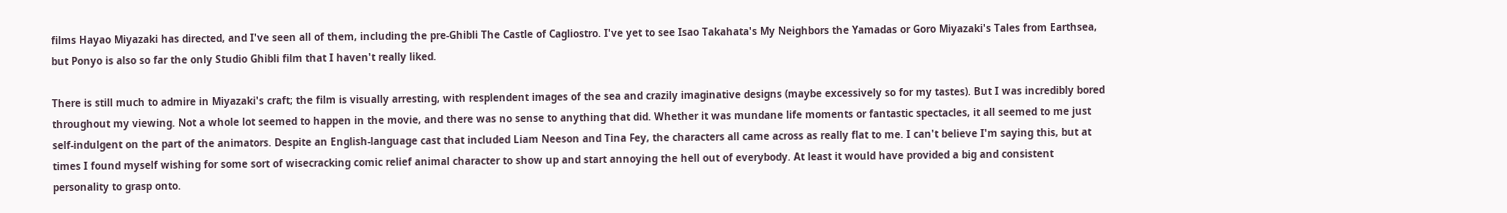films Hayao Miyazaki has directed, and I've seen all of them, including the pre-Ghibli The Castle of Cagliostro. I've yet to see Isao Takahata's My Neighbors the Yamadas or Goro Miyazaki's Tales from Earthsea, but Ponyo is also so far the only Studio Ghibli film that I haven't really liked.

There is still much to admire in Miyazaki's craft; the film is visually arresting, with resplendent images of the sea and crazily imaginative designs (maybe excessively so for my tastes). But I was incredibly bored throughout my viewing. Not a whole lot seemed to happen in the movie, and there was no sense to anything that did. Whether it was mundane life moments or fantastic spectacles, it all seemed to me just self-indulgent on the part of the animators. Despite an English-language cast that included Liam Neeson and Tina Fey, the characters all came across as really flat to me. I can't believe I'm saying this, but at times I found myself wishing for some sort of wisecracking comic relief animal character to show up and start annoying the hell out of everybody. At least it would have provided a big and consistent personality to grasp onto.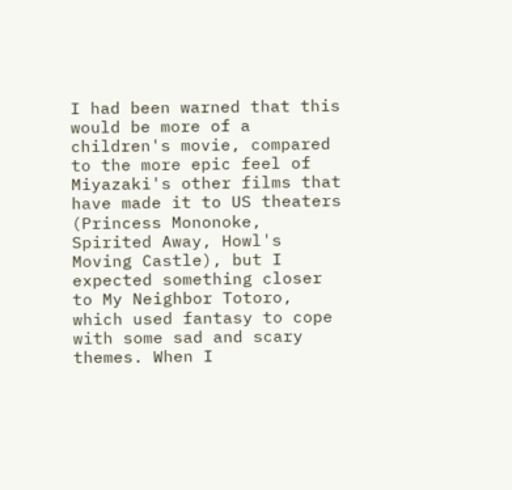I had been warned that this would be more of a children's movie, compared to the more epic feel of Miyazaki's other films that have made it to US theaters (Princess Mononoke, Spirited Away, Howl's Moving Castle), but I expected something closer to My Neighbor Totoro, which used fantasy to cope with some sad and scary themes. When I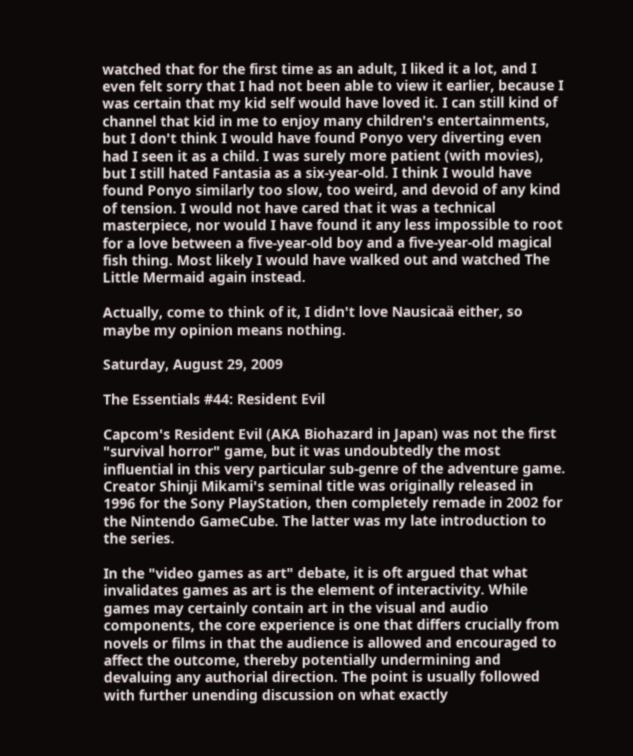watched that for the first time as an adult, I liked it a lot, and I even felt sorry that I had not been able to view it earlier, because I was certain that my kid self would have loved it. I can still kind of channel that kid in me to enjoy many children's entertainments, but I don't think I would have found Ponyo very diverting even had I seen it as a child. I was surely more patient (with movies), but I still hated Fantasia as a six-year-old. I think I would have found Ponyo similarly too slow, too weird, and devoid of any kind of tension. I would not have cared that it was a technical masterpiece, nor would I have found it any less impossible to root for a love between a five-year-old boy and a five-year-old magical fish thing. Most likely I would have walked out and watched The Little Mermaid again instead.

Actually, come to think of it, I didn't love Nausicaä either, so maybe my opinion means nothing.

Saturday, August 29, 2009

The Essentials #44: Resident Evil

Capcom's Resident Evil (AKA Biohazard in Japan) was not the first "survival horror" game, but it was undoubtedly the most influential in this very particular sub-genre of the adventure game. Creator Shinji Mikami's seminal title was originally released in 1996 for the Sony PlayStation, then completely remade in 2002 for the Nintendo GameCube. The latter was my late introduction to the series.

In the "video games as art" debate, it is oft argued that what invalidates games as art is the element of interactivity. While games may certainly contain art in the visual and audio components, the core experience is one that differs crucially from novels or films in that the audience is allowed and encouraged to affect the outcome, thereby potentially undermining and devaluing any authorial direction. The point is usually followed with further unending discussion on what exactly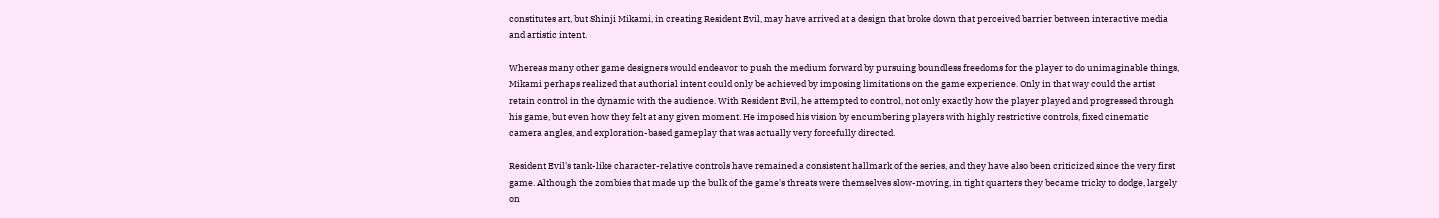constitutes art, but Shinji Mikami, in creating Resident Evil, may have arrived at a design that broke down that perceived barrier between interactive media and artistic intent.

Whereas many other game designers would endeavor to push the medium forward by pursuing boundless freedoms for the player to do unimaginable things, Mikami perhaps realized that authorial intent could only be achieved by imposing limitations on the game experience. Only in that way could the artist retain control in the dynamic with the audience. With Resident Evil, he attempted to control, not only exactly how the player played and progressed through his game, but even how they felt at any given moment. He imposed his vision by encumbering players with highly restrictive controls, fixed cinematic camera angles, and exploration-based gameplay that was actually very forcefully directed.

Resident Evil's tank-like character-relative controls have remained a consistent hallmark of the series, and they have also been criticized since the very first game. Although the zombies that made up the bulk of the game's threats were themselves slow-moving, in tight quarters they became tricky to dodge, largely on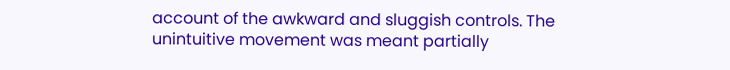account of the awkward and sluggish controls. The unintuitive movement was meant partially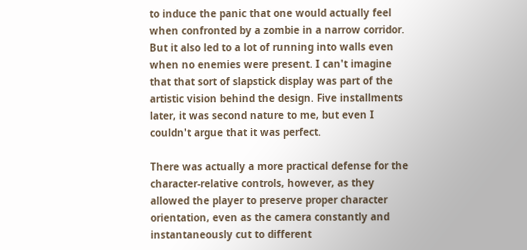to induce the panic that one would actually feel when confronted by a zombie in a narrow corridor. But it also led to a lot of running into walls even when no enemies were present. I can't imagine that that sort of slapstick display was part of the artistic vision behind the design. Five installments later, it was second nature to me, but even I couldn't argue that it was perfect.

There was actually a more practical defense for the character-relative controls, however, as they allowed the player to preserve proper character orientation, even as the camera constantly and instantaneously cut to different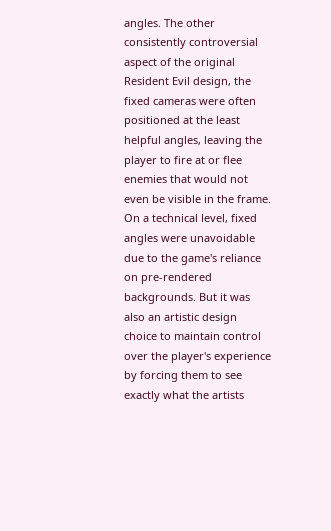angles. The other consistently controversial aspect of the original Resident Evil design, the fixed cameras were often positioned at the least helpful angles, leaving the player to fire at or flee enemies that would not even be visible in the frame. On a technical level, fixed angles were unavoidable due to the game's reliance on pre-rendered backgrounds. But it was also an artistic design choice to maintain control over the player's experience by forcing them to see exactly what the artists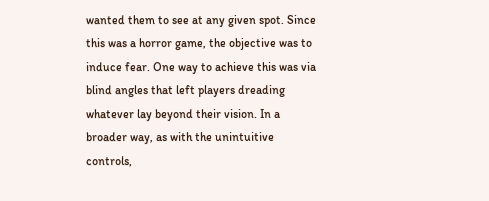wanted them to see at any given spot. Since this was a horror game, the objective was to induce fear. One way to achieve this was via blind angles that left players dreading whatever lay beyond their vision. In a broader way, as with the unintuitive controls,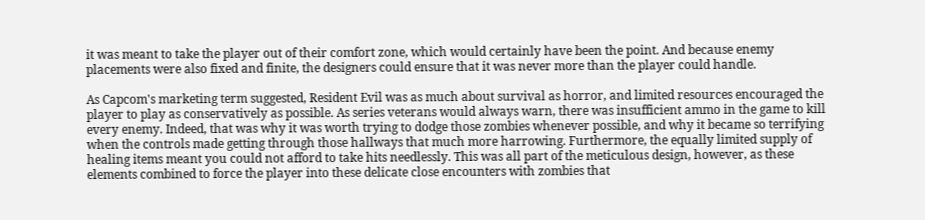it was meant to take the player out of their comfort zone, which would certainly have been the point. And because enemy placements were also fixed and finite, the designers could ensure that it was never more than the player could handle.

As Capcom's marketing term suggested, Resident Evil was as much about survival as horror, and limited resources encouraged the player to play as conservatively as possible. As series veterans would always warn, there was insufficient ammo in the game to kill every enemy. Indeed, that was why it was worth trying to dodge those zombies whenever possible, and why it became so terrifying when the controls made getting through those hallways that much more harrowing. Furthermore, the equally limited supply of healing items meant you could not afford to take hits needlessly. This was all part of the meticulous design, however, as these elements combined to force the player into these delicate close encounters with zombies that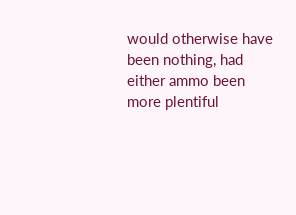would otherwise have been nothing, had either ammo been more plentiful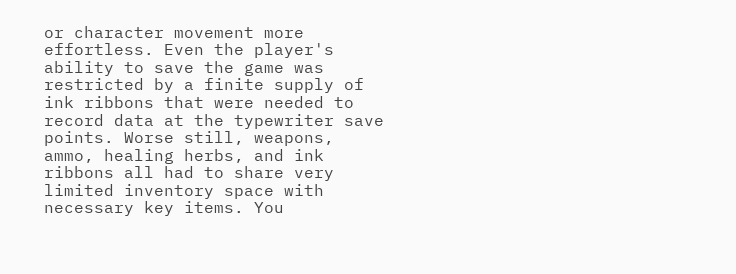or character movement more effortless. Even the player's ability to save the game was restricted by a finite supply of ink ribbons that were needed to record data at the typewriter save points. Worse still, weapons, ammo, healing herbs, and ink ribbons all had to share very limited inventory space with necessary key items. You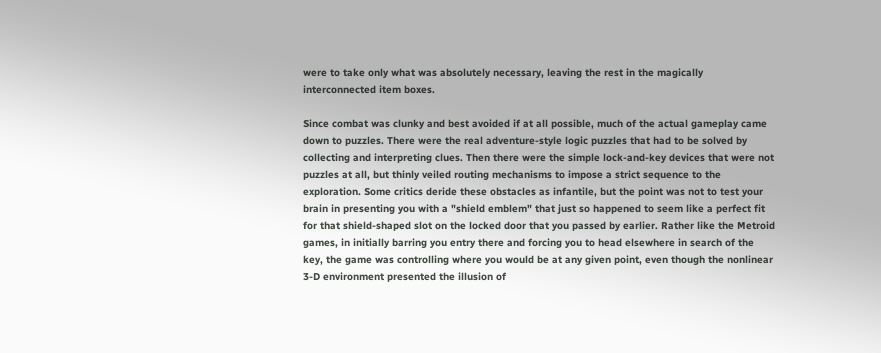were to take only what was absolutely necessary, leaving the rest in the magically interconnected item boxes.

Since combat was clunky and best avoided if at all possible, much of the actual gameplay came down to puzzles. There were the real adventure-style logic puzzles that had to be solved by collecting and interpreting clues. Then there were the simple lock-and-key devices that were not puzzles at all, but thinly veiled routing mechanisms to impose a strict sequence to the exploration. Some critics deride these obstacles as infantile, but the point was not to test your brain in presenting you with a "shield emblem" that just so happened to seem like a perfect fit for that shield-shaped slot on the locked door that you passed by earlier. Rather like the Metroid games, in initially barring you entry there and forcing you to head elsewhere in search of the key, the game was controlling where you would be at any given point, even though the nonlinear 3-D environment presented the illusion of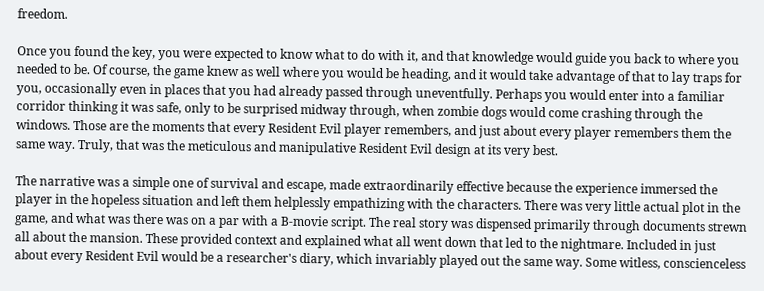freedom.

Once you found the key, you were expected to know what to do with it, and that knowledge would guide you back to where you needed to be. Of course, the game knew as well where you would be heading, and it would take advantage of that to lay traps for you, occasionally even in places that you had already passed through uneventfully. Perhaps you would enter into a familiar corridor thinking it was safe, only to be surprised midway through, when zombie dogs would come crashing through the windows. Those are the moments that every Resident Evil player remembers, and just about every player remembers them the same way. Truly, that was the meticulous and manipulative Resident Evil design at its very best.

The narrative was a simple one of survival and escape, made extraordinarily effective because the experience immersed the player in the hopeless situation and left them helplessly empathizing with the characters. There was very little actual plot in the game, and what was there was on a par with a B-movie script. The real story was dispensed primarily through documents strewn all about the mansion. These provided context and explained what all went down that led to the nightmare. Included in just about every Resident Evil would be a researcher's diary, which invariably played out the same way. Some witless, conscienceless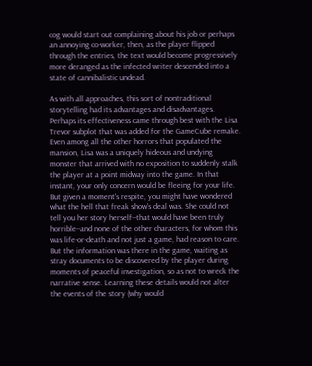cog would start out complaining about his job or perhaps an annoying co-worker, then, as the player flipped through the entries, the text would become progressively more deranged as the infected writer descended into a state of cannibalistic undead.

As with all approaches, this sort of nontraditional storytelling had its advantages and disadvantages. Perhaps its effectiveness came through best with the Lisa Trevor subplot that was added for the GameCube remake. Even among all the other horrors that populated the mansion, Lisa was a uniquely hideous and undying monster that arrived with no exposition to suddenly stalk the player at a point midway into the game. In that instant, your only concern would be fleeing for your life. But given a moment's respite, you might have wondered what the hell that freak show's deal was. She could not tell you her story herself--that would have been truly horrible--and none of the other characters, for whom this was life-or-death and not just a game, had reason to care. But the information was there in the game, waiting as stray documents to be discovered by the player during moments of peaceful investigation, so as not to wreck the narrative sense. Learning these details would not alter the events of the story (why would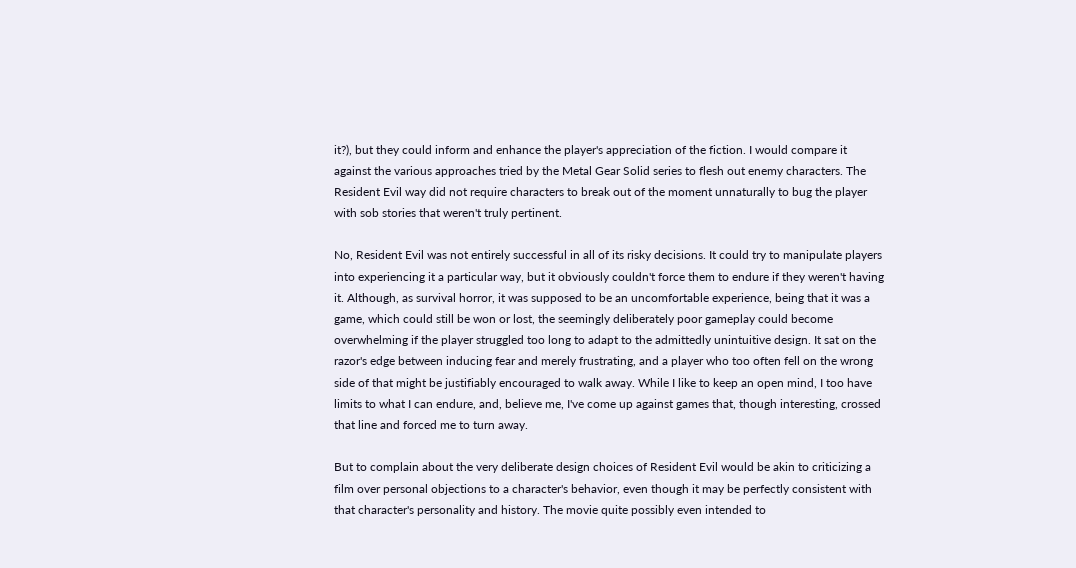it?), but they could inform and enhance the player's appreciation of the fiction. I would compare it against the various approaches tried by the Metal Gear Solid series to flesh out enemy characters. The Resident Evil way did not require characters to break out of the moment unnaturally to bug the player with sob stories that weren't truly pertinent.

No, Resident Evil was not entirely successful in all of its risky decisions. It could try to manipulate players into experiencing it a particular way, but it obviously couldn't force them to endure if they weren't having it. Although, as survival horror, it was supposed to be an uncomfortable experience, being that it was a game, which could still be won or lost, the seemingly deliberately poor gameplay could become overwhelming if the player struggled too long to adapt to the admittedly unintuitive design. It sat on the razor's edge between inducing fear and merely frustrating, and a player who too often fell on the wrong side of that might be justifiably encouraged to walk away. While I like to keep an open mind, I too have limits to what I can endure, and, believe me, I've come up against games that, though interesting, crossed that line and forced me to turn away.

But to complain about the very deliberate design choices of Resident Evil would be akin to criticizing a film over personal objections to a character's behavior, even though it may be perfectly consistent with that character's personality and history. The movie quite possibly even intended to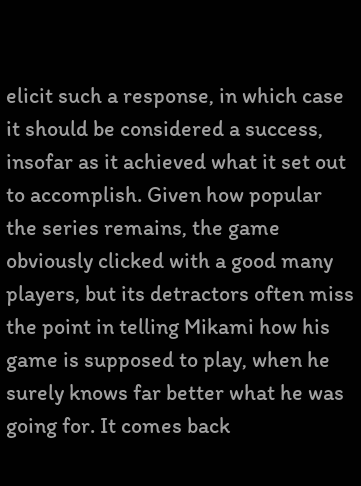elicit such a response, in which case it should be considered a success, insofar as it achieved what it set out to accomplish. Given how popular the series remains, the game obviously clicked with a good many players, but its detractors often miss the point in telling Mikami how his game is supposed to play, when he surely knows far better what he was going for. It comes back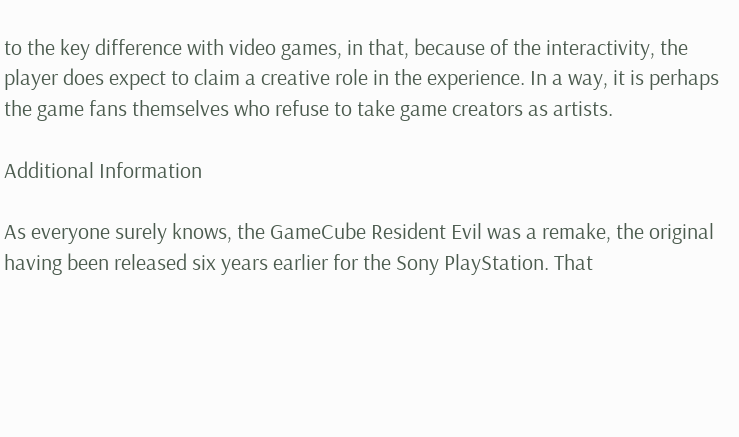to the key difference with video games, in that, because of the interactivity, the player does expect to claim a creative role in the experience. In a way, it is perhaps the game fans themselves who refuse to take game creators as artists.

Additional Information

As everyone surely knows, the GameCube Resident Evil was a remake, the original having been released six years earlier for the Sony PlayStation. That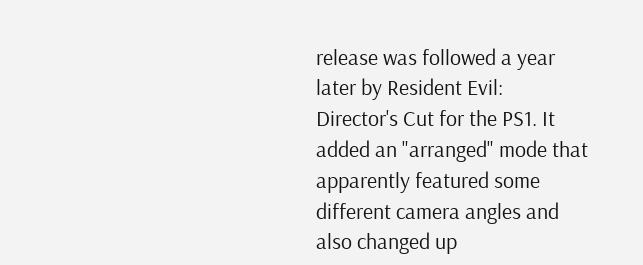release was followed a year later by Resident Evil: Director's Cut for the PS1. It added an "arranged" mode that apparently featured some different camera angles and also changed up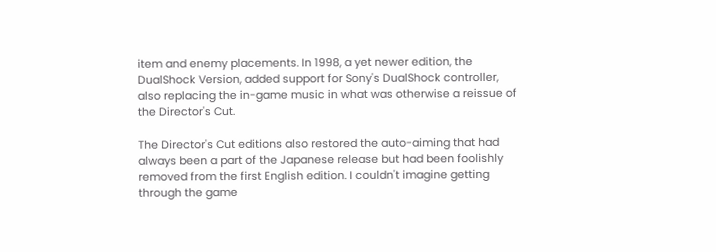item and enemy placements. In 1998, a yet newer edition, the DualShock Version, added support for Sony's DualShock controller, also replacing the in-game music in what was otherwise a reissue of the Director's Cut.

The Director's Cut editions also restored the auto-aiming that had always been a part of the Japanese release but had been foolishly removed from the first English edition. I couldn't imagine getting through the game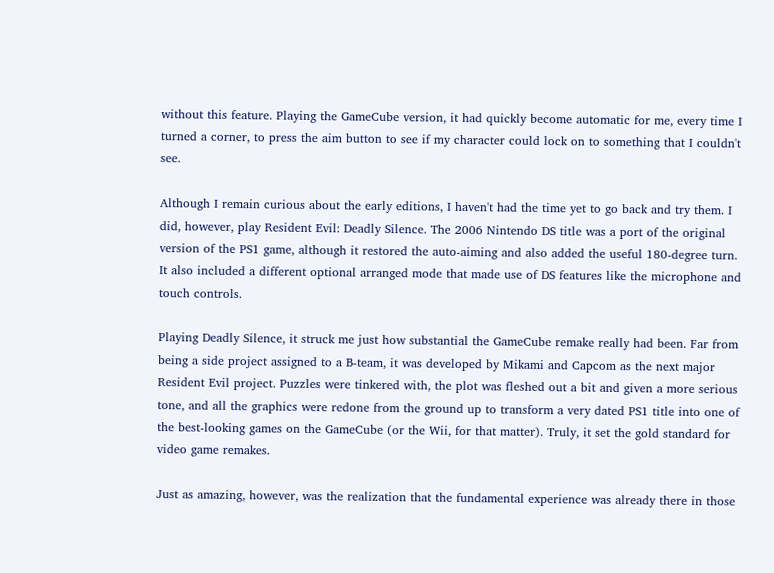without this feature. Playing the GameCube version, it had quickly become automatic for me, every time I turned a corner, to press the aim button to see if my character could lock on to something that I couldn't see.

Although I remain curious about the early editions, I haven't had the time yet to go back and try them. I did, however, play Resident Evil: Deadly Silence. The 2006 Nintendo DS title was a port of the original version of the PS1 game, although it restored the auto-aiming and also added the useful 180-degree turn. It also included a different optional arranged mode that made use of DS features like the microphone and touch controls.

Playing Deadly Silence, it struck me just how substantial the GameCube remake really had been. Far from being a side project assigned to a B-team, it was developed by Mikami and Capcom as the next major Resident Evil project. Puzzles were tinkered with, the plot was fleshed out a bit and given a more serious tone, and all the graphics were redone from the ground up to transform a very dated PS1 title into one of the best-looking games on the GameCube (or the Wii, for that matter). Truly, it set the gold standard for video game remakes.

Just as amazing, however, was the realization that the fundamental experience was already there in those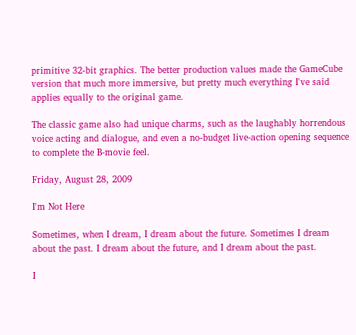primitive 32-bit graphics. The better production values made the GameCube version that much more immersive, but pretty much everything I've said applies equally to the original game.

The classic game also had unique charms, such as the laughably horrendous voice acting and dialogue, and even a no-budget live-action opening sequence to complete the B-movie feel.

Friday, August 28, 2009

I'm Not Here

Sometimes, when I dream, I dream about the future. Sometimes I dream about the past. I dream about the future, and I dream about the past.

I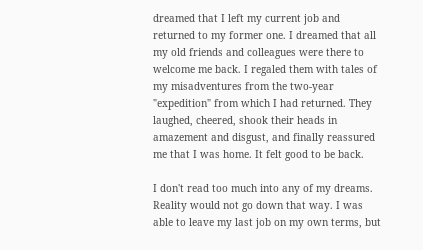dreamed that I left my current job and returned to my former one. I dreamed that all my old friends and colleagues were there to welcome me back. I regaled them with tales of my misadventures from the two-year "expedition" from which I had returned. They laughed, cheered, shook their heads in amazement and disgust, and finally reassured me that I was home. It felt good to be back.

I don't read too much into any of my dreams. Reality would not go down that way. I was able to leave my last job on my own terms, but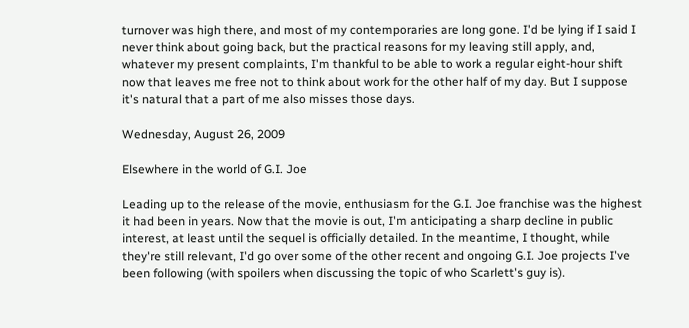turnover was high there, and most of my contemporaries are long gone. I'd be lying if I said I never think about going back, but the practical reasons for my leaving still apply, and, whatever my present complaints, I'm thankful to be able to work a regular eight-hour shift now that leaves me free not to think about work for the other half of my day. But I suppose it's natural that a part of me also misses those days.

Wednesday, August 26, 2009

Elsewhere in the world of G.I. Joe

Leading up to the release of the movie, enthusiasm for the G.I. Joe franchise was the highest it had been in years. Now that the movie is out, I'm anticipating a sharp decline in public interest, at least until the sequel is officially detailed. In the meantime, I thought, while they're still relevant, I'd go over some of the other recent and ongoing G.I. Joe projects I've been following (with spoilers when discussing the topic of who Scarlett's guy is).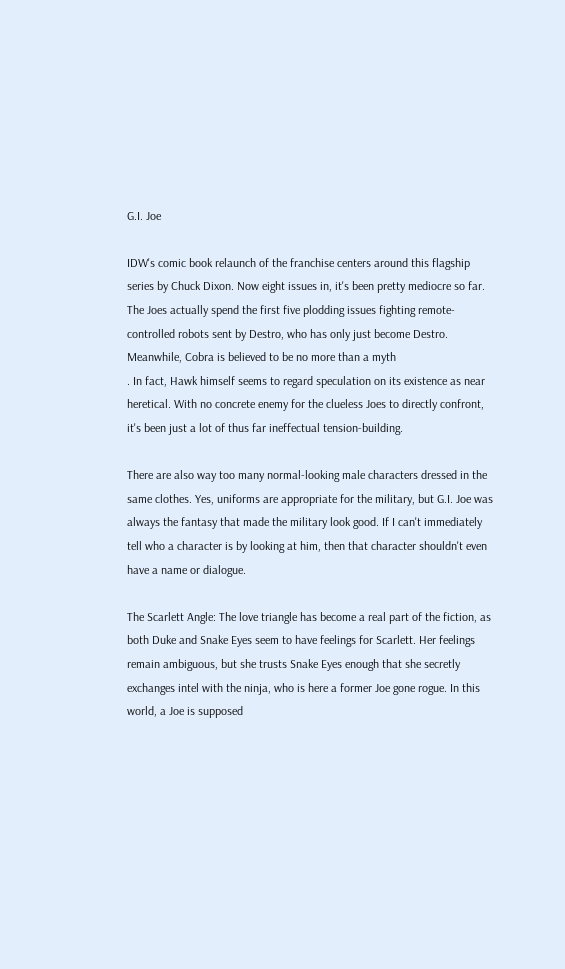G.I. Joe

IDW's comic book relaunch of the franchise centers around this flagship series by Chuck Dixon. Now eight issues in, it's been pretty mediocre so far. The Joes actually spend the first five plodding issues fighting remote-controlled robots sent by Destro, who has only just become Destro. Meanwhile, Cobra is believed to be no more than a myth
. In fact, Hawk himself seems to regard speculation on its existence as near heretical. With no concrete enemy for the clueless Joes to directly confront, it's been just a lot of thus far ineffectual tension-building.

There are also way too many normal-looking male characters dressed in the same clothes. Yes, uniforms are appropriate for the military, but G.I. Joe was always the fantasy that made the military look good. If I can't immediately tell who a character is by looking at him, then that character shouldn't even have a name or dialogue.

The Scarlett Angle: The love triangle has become a real part of the fiction, as both Duke and Snake Eyes seem to have feelings for Scarlett. Her feelings remain ambiguous, but she trusts Snake Eyes enough that she secretly exchanges intel with the ninja, who is here a former Joe gone rogue. In this world, a Joe is supposed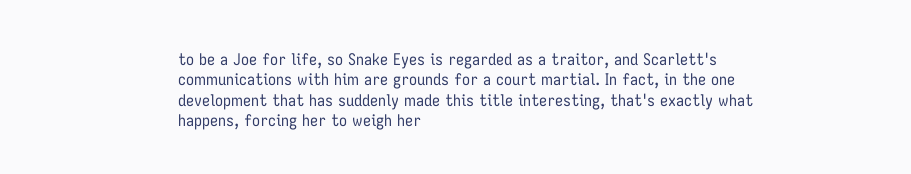to be a Joe for life, so Snake Eyes is regarded as a traitor, and Scarlett's communications with him are grounds for a court martial. In fact, in the one development that has suddenly made this title interesting, that's exactly what happens, forcing her to weigh her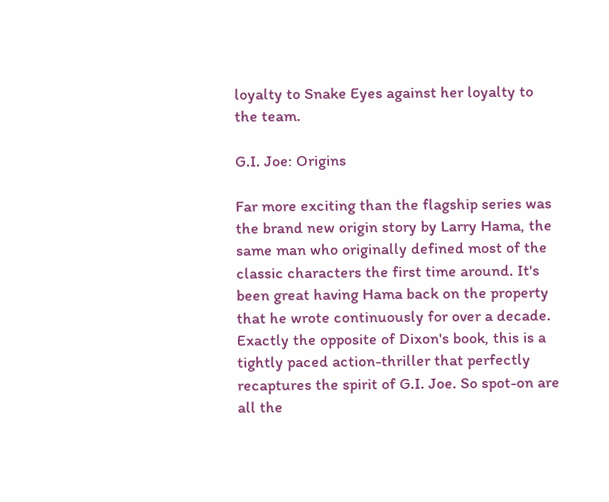loyalty to Snake Eyes against her loyalty to the team.

G.I. Joe: Origins

Far more exciting than the flagship series was the brand new origin story by Larry Hama, the same man who originally defined most of the classic characters the first time around. It's been great having Hama back on the property that he wrote continuously for over a decade. Exactly the opposite of Dixon's book, this is a tightly paced action-thriller that perfectly recaptures the spirit of G.I. Joe. So spot-on are all the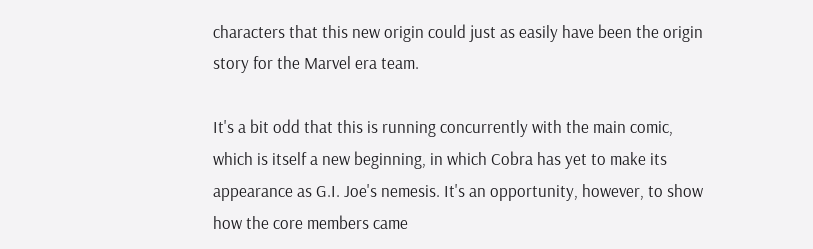characters that this new origin could just as easily have been the origin story for the Marvel era team.

It's a bit odd that this is running concurrently with the main comic, which is itself a new beginning, in which Cobra has yet to make its appearance as G.I. Joe's nemesis. It's an opportunity, however, to show how the core members came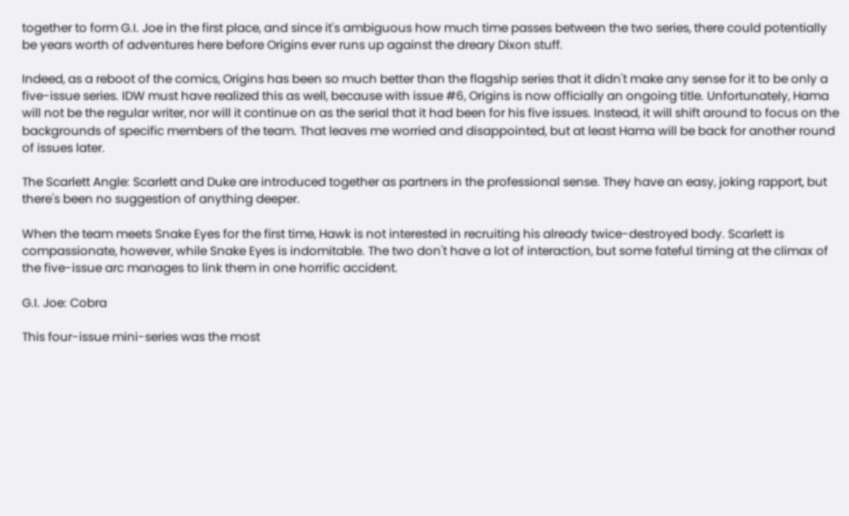together to form G.I. Joe in the first place, and since it's ambiguous how much time passes between the two series, there could potentially be years worth of adventures here before Origins ever runs up against the dreary Dixon stuff.

Indeed, as a reboot of the comics, Origins has been so much better than the flagship series that it didn't make any sense for it to be only a five-issue series. IDW must have realized this as well, because with issue #6, Origins is now officially an ongoing title. Unfortunately, Hama will not be the regular writer, nor will it continue on as the serial that it had been for his five issues. Instead, it will shift around to focus on the backgrounds of specific members of the team. That leaves me worried and disappointed, but at least Hama will be back for another round of issues later.

The Scarlett Angle: Scarlett and Duke are introduced together as partners in the professional sense. They have an easy, joking rapport, but there's been no suggestion of anything deeper.

When the team meets Snake Eyes for the first time, Hawk is not interested in recruiting his already twice-destroyed body. Scarlett is compassionate, however, while Snake Eyes is indomitable. The two don't have a lot of interaction, but some fateful timing at the climax of the five-issue arc manages to link them in one horrific accident.

G.I. Joe: Cobra

This four-issue mini-series was the most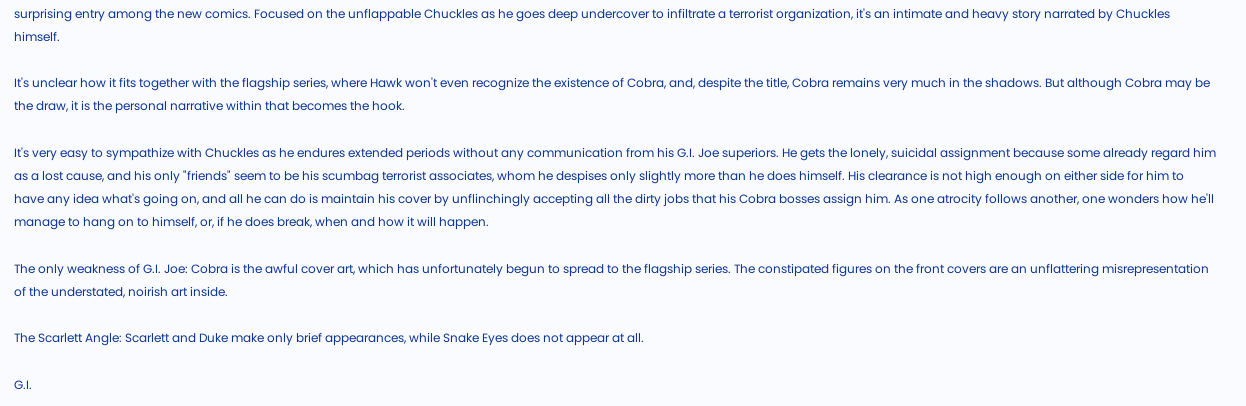surprising entry among the new comics. Focused on the unflappable Chuckles as he goes deep undercover to infiltrate a terrorist organization, it's an intimate and heavy story narrated by Chuckles himself.

It's unclear how it fits together with the flagship series, where Hawk won't even recognize the existence of Cobra, and, despite the title, Cobra remains very much in the shadows. But although Cobra may be the draw, it is the personal narrative within that becomes the hook.

It's very easy to sympathize with Chuckles as he endures extended periods without any communication from his G.I. Joe superiors. He gets the lonely, suicidal assignment because some already regard him as a lost cause, and his only "friends" seem to be his scumbag terrorist associates, whom he despises only slightly more than he does himself. His clearance is not high enough on either side for him to have any idea what's going on, and all he can do is maintain his cover by unflinchingly accepting all the dirty jobs that his Cobra bosses assign him. As one atrocity follows another, one wonders how he'll manage to hang on to himself, or, if he does break, when and how it will happen.

The only weakness of G.I. Joe: Cobra is the awful cover art, which has unfortunately begun to spread to the flagship series. The constipated figures on the front covers are an unflattering misrepresentation of the understated, noirish art inside.

The Scarlett Angle: Scarlett and Duke make only brief appearances, while Snake Eyes does not appear at all.

G.I.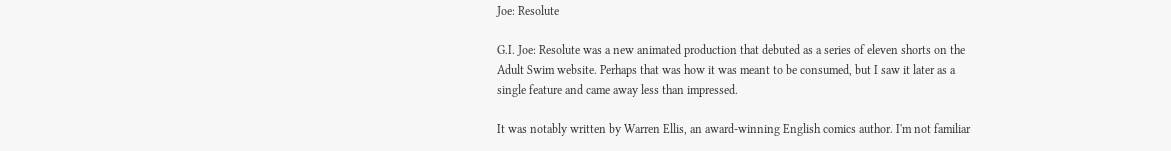Joe: Resolute

G.I. Joe: Resolute was a new animated production that debuted as a series of eleven shorts on the Adult Swim website. Perhaps that was how it was meant to be consumed, but I saw it later as a single feature and came away less than impressed.

It was notably written by Warren Ellis, an award-winning English comics author. I'm not familiar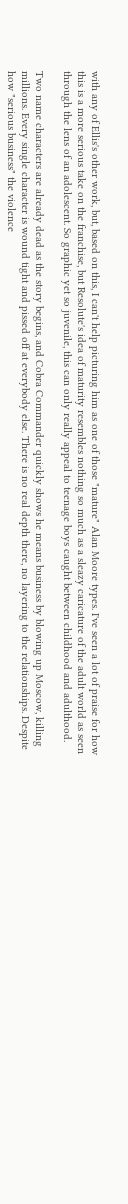with any of Ellis's other work, but, based on this, I can't help picturing him as one of those "mature" Alan Moore types. I've seen a lot of praise for how this is a more serious take on the franchise, but Resolute's idea of maturity resembles nothing so much as a sleazy caricature of the adult world as seen through the lens of an adolescent. So graphic yet so juvenile, this can only really appeal to teenage boys caught between childhood and adulthood.

Two name characters are already dead as the story begins, and Cobra Commander quickly shows he means business by blowing up Moscow, killing millions. Every single character is wound tight and pissed off at everybody else. There is no real depth there, no layering to the relationships. Despite how "serious business" the violence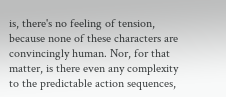is, there's no feeling of tension, because none of these characters are convincingly human. Nor, for that matter, is there even any complexity to the predictable action sequences,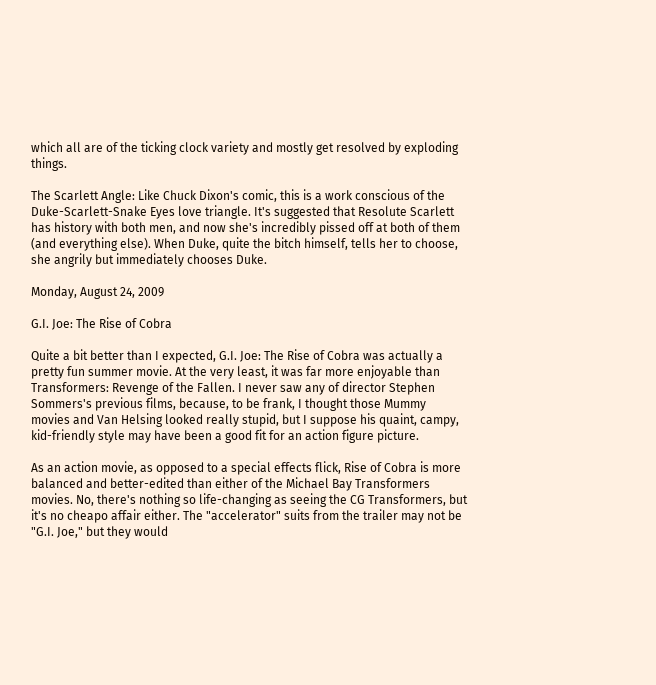which all are of the ticking clock variety and mostly get resolved by exploding things.

The Scarlett Angle: Like Chuck Dixon's comic, this is a work conscious of the Duke-Scarlett-Snake Eyes love triangle. It's suggested that Resolute Scarlett has history with both men, and now she's incredibly pissed off at both of them (and everything else). When Duke, quite the bitch himself, tells her to choose, she angrily but immediately chooses Duke.

Monday, August 24, 2009

G.I. Joe: The Rise of Cobra

Quite a bit better than I expected, G.I. Joe: The Rise of Cobra was actually a pretty fun summer movie. At the very least, it was far more enjoyable than Transformers: Revenge of the Fallen. I never saw any of director Stephen Sommers's previous films, because, to be frank, I thought those Mummy movies and Van Helsing looked really stupid, but I suppose his quaint, campy, kid-friendly style may have been a good fit for an action figure picture.

As an action movie, as opposed to a special effects flick, Rise of Cobra is more balanced and better-edited than either of the Michael Bay Transformers movies. No, there's nothing so life-changing as seeing the CG Transformers, but it's no cheapo affair either. The "accelerator" suits from the trailer may not be "G.I. Joe," but they would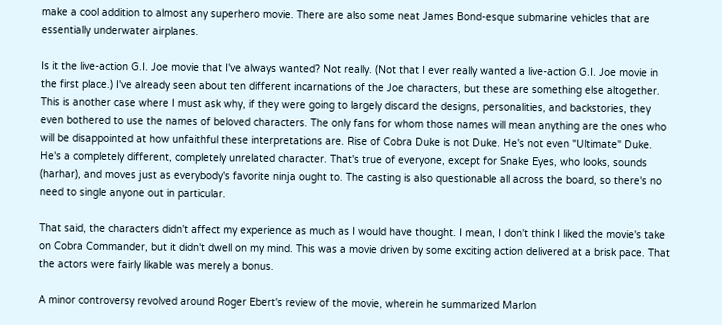make a cool addition to almost any superhero movie. There are also some neat James Bond-esque submarine vehicles that are essentially underwater airplanes.

Is it the live-action G.I. Joe movie that I've always wanted? Not really. (Not that I ever really wanted a live-action G.I. Joe movie in the first place.) I've already seen about ten different incarnations of the Joe characters, but these are something else altogether. This is another case where I must ask why, if they were going to largely discard the designs, personalities, and backstories, they even bothered to use the names of beloved characters. The only fans for whom those names will mean anything are the ones who will be disappointed at how unfaithful these interpretations are. Rise of Cobra Duke is not Duke. He's not even "Ultimate" Duke. He's a completely different, completely unrelated character. That's true of everyone, except for Snake Eyes, who looks, sounds (harhar), and moves just as everybody's favorite ninja ought to. The casting is also questionable all across the board, so there's no need to single anyone out in particular.

That said, the characters didn't affect my experience as much as I would have thought. I mean, I don't think I liked the movie's take on Cobra Commander, but it didn't dwell on my mind. This was a movie driven by some exciting action delivered at a brisk pace. That the actors were fairly likable was merely a bonus.

A minor controversy revolved around Roger Ebert's review of the movie, wherein he summarized Marlon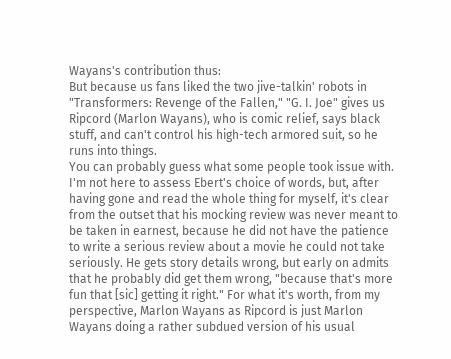Wayans's contribution thus:
But because us fans liked the two jive-talkin' robots in "Transformers: Revenge of the Fallen," "G. I. Joe" gives us Ripcord (Marlon Wayans), who is comic relief, says black stuff, and can't control his high-tech armored suit, so he runs into things.
You can probably guess what some people took issue with. I'm not here to assess Ebert's choice of words, but, after having gone and read the whole thing for myself, it's clear from the outset that his mocking review was never meant to be taken in earnest, because he did not have the patience to write a serious review about a movie he could not take seriously. He gets story details wrong, but early on admits that he probably did get them wrong, "because that's more fun that [sic] getting it right." For what it's worth, from my perspective, Marlon Wayans as Ripcord is just Marlon Wayans doing a rather subdued version of his usual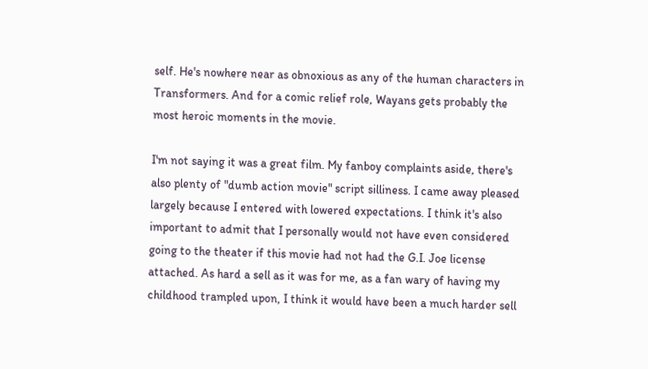self. He's nowhere near as obnoxious as any of the human characters in Transformers. And for a comic relief role, Wayans gets probably the most heroic moments in the movie.

I'm not saying it was a great film. My fanboy complaints aside, there's also plenty of "dumb action movie" script silliness. I came away pleased largely because I entered with lowered expectations. I think it's also important to admit that I personally would not have even considered going to the theater if this movie had not had the G.I. Joe license attached. As hard a sell as it was for me, as a fan wary of having my childhood trampled upon, I think it would have been a much harder sell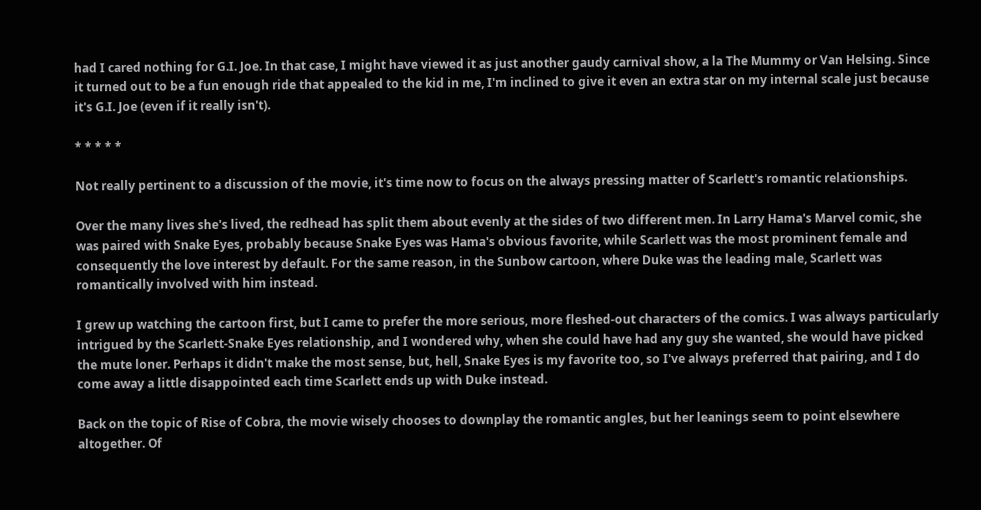had I cared nothing for G.I. Joe. In that case, I might have viewed it as just another gaudy carnival show, a la The Mummy or Van Helsing. Since it turned out to be a fun enough ride that appealed to the kid in me, I'm inclined to give it even an extra star on my internal scale just because it's G.I. Joe (even if it really isn't).

* * * * *

Not really pertinent to a discussion of the movie, it's time now to focus on the always pressing matter of Scarlett's romantic relationships.

Over the many lives she's lived, the redhead has split them about evenly at the sides of two different men. In Larry Hama's Marvel comic, she was paired with Snake Eyes, probably because Snake Eyes was Hama's obvious favorite, while Scarlett was the most prominent female and consequently the love interest by default. For the same reason, in the Sunbow cartoon, where Duke was the leading male, Scarlett was romantically involved with him instead.

I grew up watching the cartoon first, but I came to prefer the more serious, more fleshed-out characters of the comics. I was always particularly intrigued by the Scarlett-Snake Eyes relationship, and I wondered why, when she could have had any guy she wanted, she would have picked the mute loner. Perhaps it didn't make the most sense, but, hell, Snake Eyes is my favorite too, so I've always preferred that pairing, and I do come away a little disappointed each time Scarlett ends up with Duke instead.

Back on the topic of Rise of Cobra, the movie wisely chooses to downplay the romantic angles, but her leanings seem to point elsewhere altogether. Of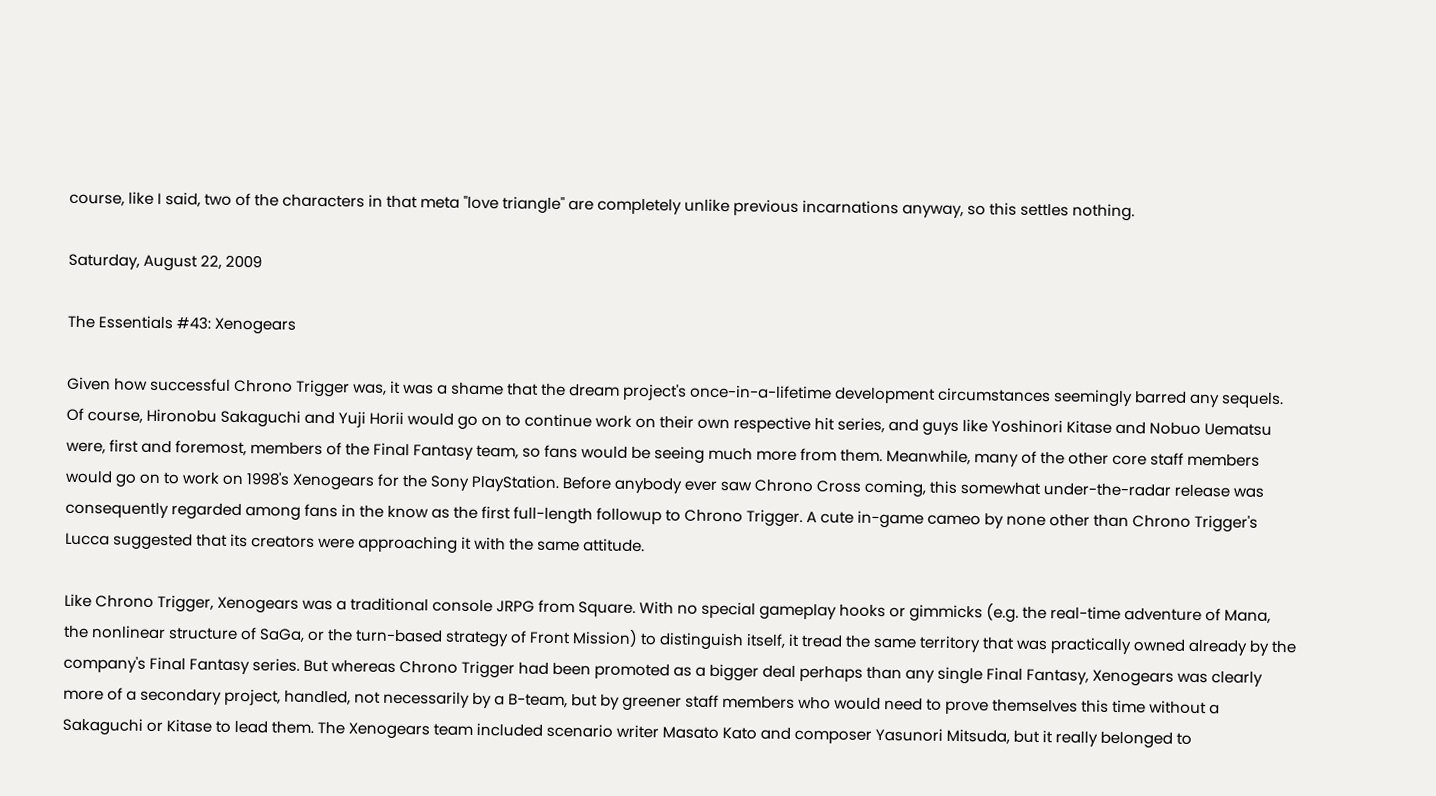course, like I said, two of the characters in that meta "love triangle" are completely unlike previous incarnations anyway, so this settles nothing.

Saturday, August 22, 2009

The Essentials #43: Xenogears

Given how successful Chrono Trigger was, it was a shame that the dream project's once-in-a-lifetime development circumstances seemingly barred any sequels. Of course, Hironobu Sakaguchi and Yuji Horii would go on to continue work on their own respective hit series, and guys like Yoshinori Kitase and Nobuo Uematsu were, first and foremost, members of the Final Fantasy team, so fans would be seeing much more from them. Meanwhile, many of the other core staff members would go on to work on 1998's Xenogears for the Sony PlayStation. Before anybody ever saw Chrono Cross coming, this somewhat under-the-radar release was consequently regarded among fans in the know as the first full-length followup to Chrono Trigger. A cute in-game cameo by none other than Chrono Trigger's Lucca suggested that its creators were approaching it with the same attitude.

Like Chrono Trigger, Xenogears was a traditional console JRPG from Square. With no special gameplay hooks or gimmicks (e.g. the real-time adventure of Mana, the nonlinear structure of SaGa, or the turn-based strategy of Front Mission) to distinguish itself, it tread the same territory that was practically owned already by the company's Final Fantasy series. But whereas Chrono Trigger had been promoted as a bigger deal perhaps than any single Final Fantasy, Xenogears was clearly more of a secondary project, handled, not necessarily by a B-team, but by greener staff members who would need to prove themselves this time without a Sakaguchi or Kitase to lead them. The Xenogears team included scenario writer Masato Kato and composer Yasunori Mitsuda, but it really belonged to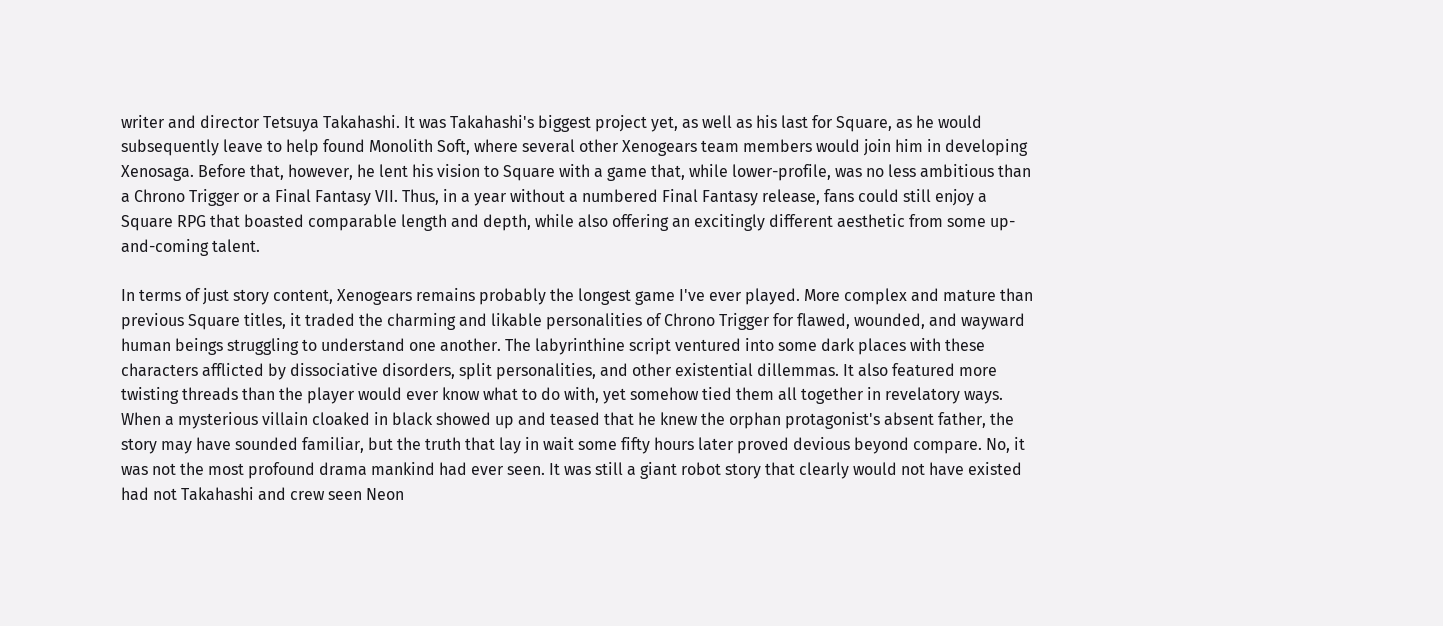writer and director Tetsuya Takahashi. It was Takahashi's biggest project yet, as well as his last for Square, as he would subsequently leave to help found Monolith Soft, where several other Xenogears team members would join him in developing Xenosaga. Before that, however, he lent his vision to Square with a game that, while lower-profile, was no less ambitious than a Chrono Trigger or a Final Fantasy VII. Thus, in a year without a numbered Final Fantasy release, fans could still enjoy a Square RPG that boasted comparable length and depth, while also offering an excitingly different aesthetic from some up-and-coming talent.

In terms of just story content, Xenogears remains probably the longest game I've ever played. More complex and mature than previous Square titles, it traded the charming and likable personalities of Chrono Trigger for flawed, wounded, and wayward human beings struggling to understand one another. The labyrinthine script ventured into some dark places with these characters afflicted by dissociative disorders, split personalities, and other existential dillemmas. It also featured more twisting threads than the player would ever know what to do with, yet somehow tied them all together in revelatory ways. When a mysterious villain cloaked in black showed up and teased that he knew the orphan protagonist's absent father, the story may have sounded familiar, but the truth that lay in wait some fifty hours later proved devious beyond compare. No, it was not the most profound drama mankind had ever seen. It was still a giant robot story that clearly would not have existed had not Takahashi and crew seen Neon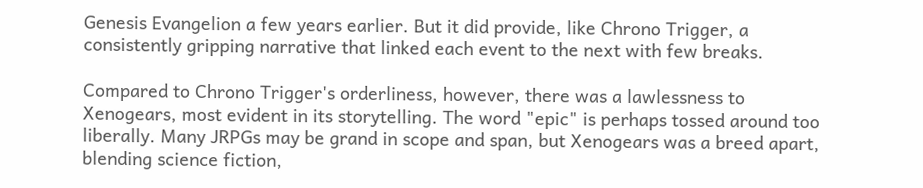Genesis Evangelion a few years earlier. But it did provide, like Chrono Trigger, a consistently gripping narrative that linked each event to the next with few breaks.

Compared to Chrono Trigger's orderliness, however, there was a lawlessness to Xenogears, most evident in its storytelling. The word "epic" is perhaps tossed around too liberally. Many JRPGs may be grand in scope and span, but Xenogears was a breed apart, blending science fiction,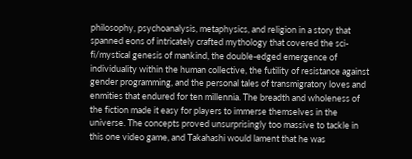philosophy, psychoanalysis, metaphysics, and religion in a story that spanned eons of intricately crafted mythology that covered the sci-fi/mystical genesis of mankind, the double-edged emergence of individuality within the human collective, the futility of resistance against gender programming, and the personal tales of transmigratory loves and enmities that endured for ten millennia. The breadth and wholeness of the fiction made it easy for players to immerse themselves in the universe. The concepts proved unsurprisingly too massive to tackle in this one video game, and Takahashi would lament that he was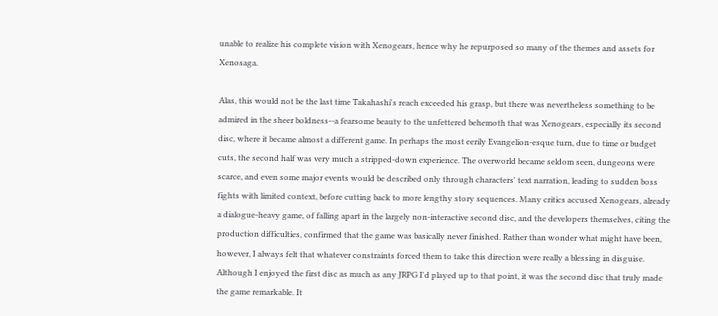unable to realize his complete vision with Xenogears, hence why he repurposed so many of the themes and assets for Xenosaga.

Alas, this would not be the last time Takahashi's reach exceeded his grasp, but there was nevertheless something to be admired in the sheer boldness--a fearsome beauty to the unfettered behemoth that was Xenogears, especially its second disc, where it became almost a different game. In perhaps the most eerily Evangelion-esque turn, due to time or budget cuts, the second half was very much a stripped-down experience. The overworld became seldom seen, dungeons were scarce, and even some major events would be described only through characters' text narration, leading to sudden boss fights with limited context, before cutting back to more lengthy story sequences. Many critics accused Xenogears, already a dialogue-heavy game, of falling apart in the largely non-interactive second disc, and the developers themselves, citing the production difficulties, confirmed that the game was basically never finished. Rather than wonder what might have been, however, I always felt that whatever constraints forced them to take this direction were really a blessing in disguise. Although I enjoyed the first disc as much as any JRPG I'd played up to that point, it was the second disc that truly made the game remarkable. It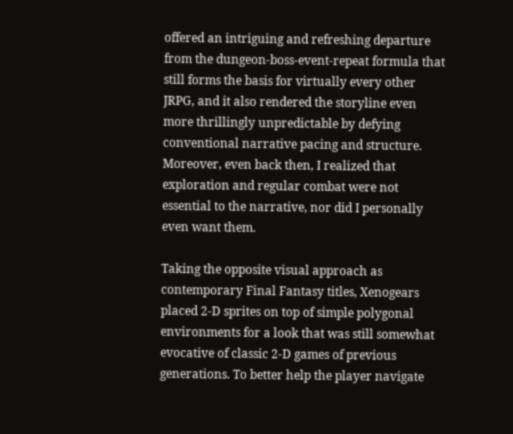offered an intriguing and refreshing departure from the dungeon-boss-event-repeat formula that still forms the basis for virtually every other JRPG, and it also rendered the storyline even more thrillingly unpredictable by defying conventional narrative pacing and structure. Moreover, even back then, I realized that exploration and regular combat were not essential to the narrative, nor did I personally even want them.

Taking the opposite visual approach as contemporary Final Fantasy titles, Xenogears placed 2-D sprites on top of simple polygonal environments for a look that was still somewhat evocative of classic 2-D games of previous generations. To better help the player navigate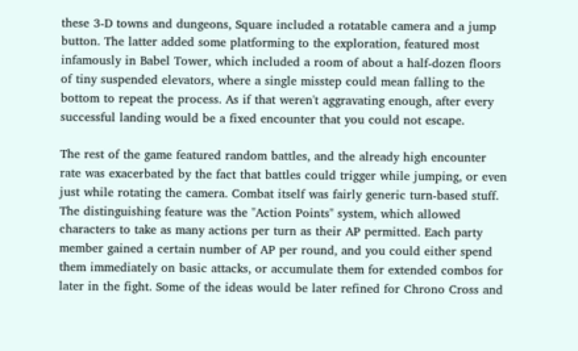these 3-D towns and dungeons, Square included a rotatable camera and a jump button. The latter added some platforming to the exploration, featured most infamously in Babel Tower, which included a room of about a half-dozen floors of tiny suspended elevators, where a single misstep could mean falling to the bottom to repeat the process. As if that weren't aggravating enough, after every successful landing would be a fixed encounter that you could not escape.

The rest of the game featured random battles, and the already high encounter rate was exacerbated by the fact that battles could trigger while jumping, or even just while rotating the camera. Combat itself was fairly generic turn-based stuff. The distinguishing feature was the "Action Points" system, which allowed characters to take as many actions per turn as their AP permitted. Each party member gained a certain number of AP per round, and you could either spend them immediately on basic attacks, or accumulate them for extended combos for later in the fight. Some of the ideas would be later refined for Chrono Cross and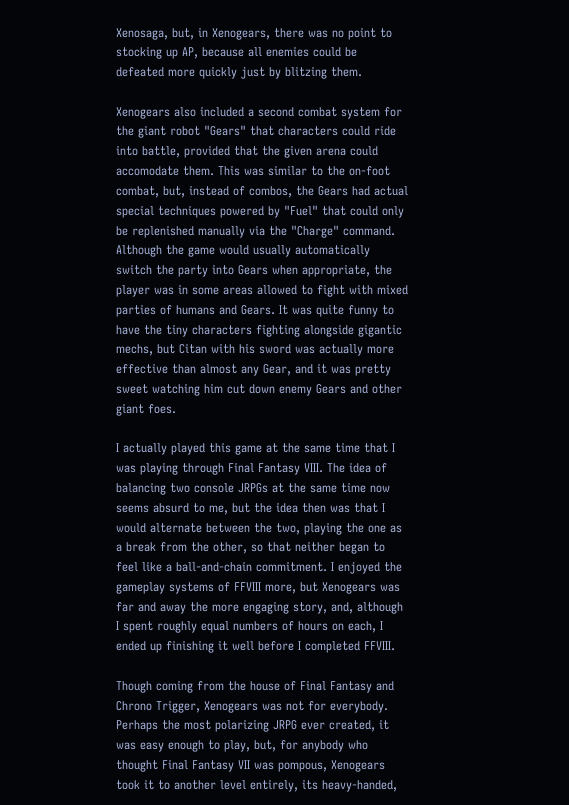Xenosaga, but, in Xenogears, there was no point to stocking up AP, because all enemies could be defeated more quickly just by blitzing them.

Xenogears also included a second combat system for the giant robot "Gears" that characters could ride into battle, provided that the given arena could accomodate them. This was similar to the on-foot combat, but, instead of combos, the Gears had actual special techniques powered by "Fuel" that could only be replenished manually via the "Charge" command. Although the game would usually automatically switch the party into Gears when appropriate, the player was in some areas allowed to fight with mixed parties of humans and Gears. It was quite funny to have the tiny characters fighting alongside gigantic mechs, but Citan with his sword was actually more effective than almost any Gear, and it was pretty sweet watching him cut down enemy Gears and other giant foes.

I actually played this game at the same time that I was playing through Final Fantasy VIII. The idea of balancing two console JRPGs at the same time now seems absurd to me, but the idea then was that I would alternate between the two, playing the one as a break from the other, so that neither began to feel like a ball-and-chain commitment. I enjoyed the gameplay systems of FFVIII more, but Xenogears was far and away the more engaging story, and, although I spent roughly equal numbers of hours on each, I ended up finishing it well before I completed FFVIII.

Though coming from the house of Final Fantasy and Chrono Trigger, Xenogears was not for everybody. Perhaps the most polarizing JRPG ever created, it was easy enough to play, but, for anybody who thought Final Fantasy VII was pompous, Xenogears took it to another level entirely, its heavy-handed,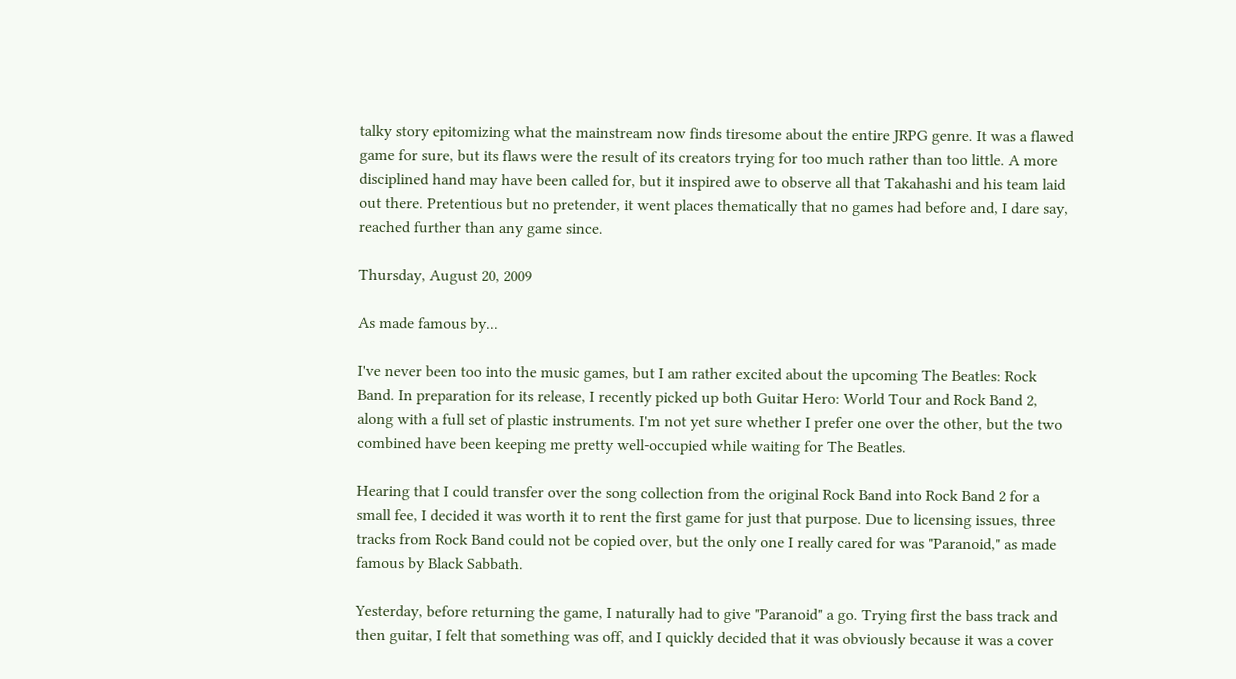talky story epitomizing what the mainstream now finds tiresome about the entire JRPG genre. It was a flawed game for sure, but its flaws were the result of its creators trying for too much rather than too little. A more disciplined hand may have been called for, but it inspired awe to observe all that Takahashi and his team laid out there. Pretentious but no pretender, it went places thematically that no games had before and, I dare say, reached further than any game since.

Thursday, August 20, 2009

As made famous by...

I've never been too into the music games, but I am rather excited about the upcoming The Beatles: Rock Band. In preparation for its release, I recently picked up both Guitar Hero: World Tour and Rock Band 2, along with a full set of plastic instruments. I'm not yet sure whether I prefer one over the other, but the two combined have been keeping me pretty well-occupied while waiting for The Beatles.

Hearing that I could transfer over the song collection from the original Rock Band into Rock Band 2 for a small fee, I decided it was worth it to rent the first game for just that purpose. Due to licensing issues, three tracks from Rock Band could not be copied over, but the only one I really cared for was "Paranoid," as made famous by Black Sabbath.

Yesterday, before returning the game, I naturally had to give "Paranoid" a go. Trying first the bass track and then guitar, I felt that something was off, and I quickly decided that it was obviously because it was a cover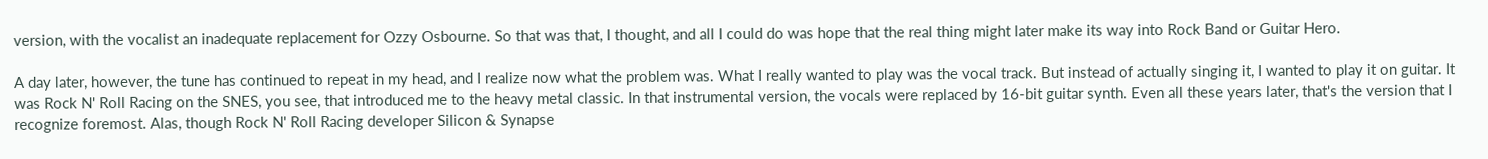version, with the vocalist an inadequate replacement for Ozzy Osbourne. So that was that, I thought, and all I could do was hope that the real thing might later make its way into Rock Band or Guitar Hero.

A day later, however, the tune has continued to repeat in my head, and I realize now what the problem was. What I really wanted to play was the vocal track. But instead of actually singing it, I wanted to play it on guitar. It was Rock N' Roll Racing on the SNES, you see, that introduced me to the heavy metal classic. In that instrumental version, the vocals were replaced by 16-bit guitar synth. Even all these years later, that's the version that I recognize foremost. Alas, though Rock N' Roll Racing developer Silicon & Synapse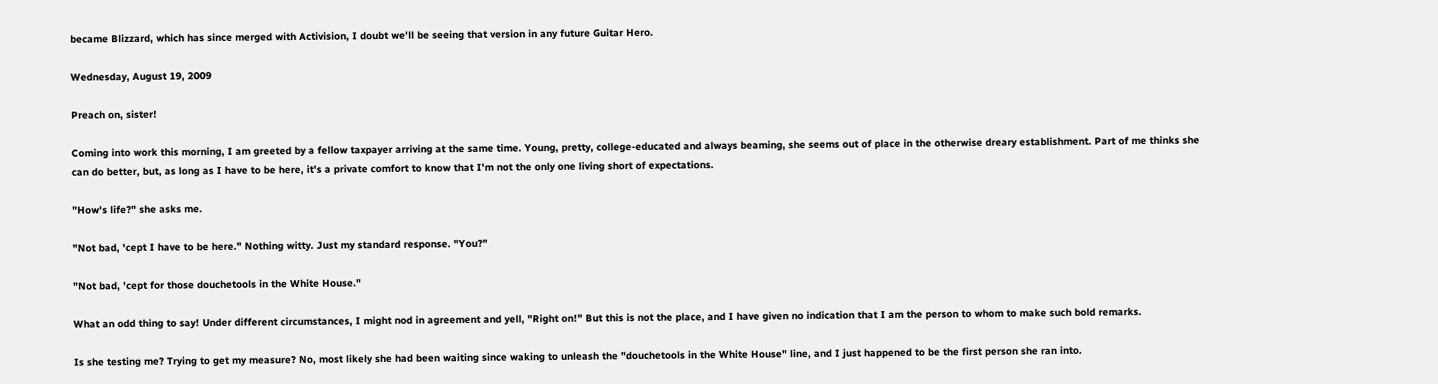became Blizzard, which has since merged with Activision, I doubt we'll be seeing that version in any future Guitar Hero.

Wednesday, August 19, 2009

Preach on, sister!

Coming into work this morning, I am greeted by a fellow taxpayer arriving at the same time. Young, pretty, college-educated and always beaming, she seems out of place in the otherwise dreary establishment. Part of me thinks she can do better, but, as long as I have to be here, it's a private comfort to know that I'm not the only one living short of expectations.

"How's life?" she asks me.

"Not bad, 'cept I have to be here." Nothing witty. Just my standard response. "You?"

"Not bad, 'cept for those douchetools in the White House."

What an odd thing to say! Under different circumstances, I might nod in agreement and yell, "Right on!" But this is not the place, and I have given no indication that I am the person to whom to make such bold remarks.

Is she testing me? Trying to get my measure? No, most likely she had been waiting since waking to unleash the "douchetools in the White House" line, and I just happened to be the first person she ran into.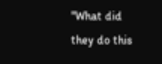"What did they do this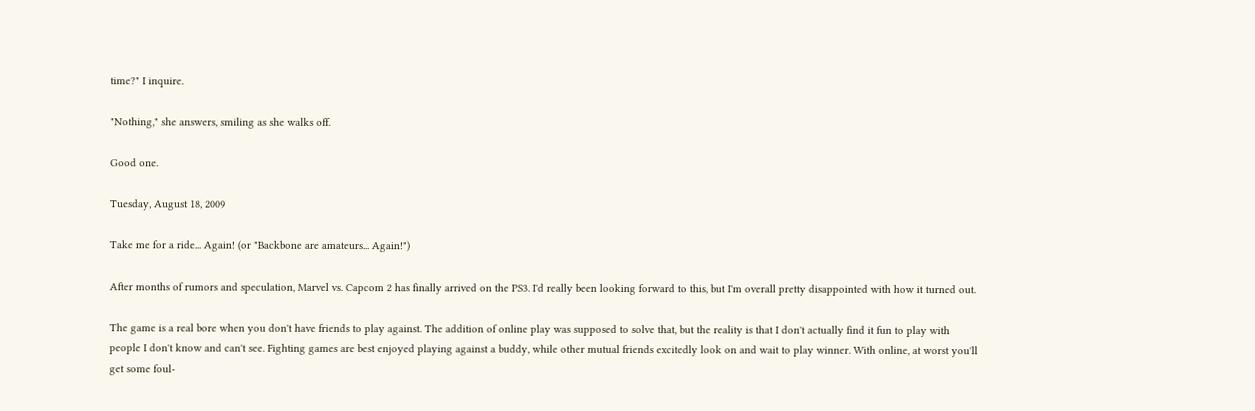time?" I inquire.

"Nothing," she answers, smiling as she walks off.

Good one.

Tuesday, August 18, 2009

Take me for a ride... Again! (or "Backbone are amateurs... Again!")

After months of rumors and speculation, Marvel vs. Capcom 2 has finally arrived on the PS3. I'd really been looking forward to this, but I'm overall pretty disappointed with how it turned out.

The game is a real bore when you don't have friends to play against. The addition of online play was supposed to solve that, but the reality is that I don't actually find it fun to play with people I don't know and can't see. Fighting games are best enjoyed playing against a buddy, while other mutual friends excitedly look on and wait to play winner. With online, at worst you'll get some foul-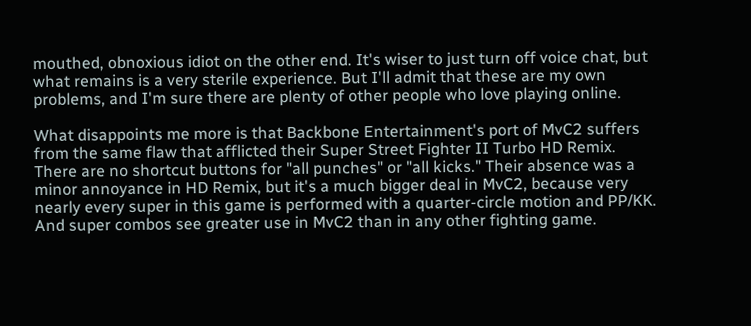mouthed, obnoxious idiot on the other end. It's wiser to just turn off voice chat, but what remains is a very sterile experience. But I'll admit that these are my own problems, and I'm sure there are plenty of other people who love playing online.

What disappoints me more is that Backbone Entertainment's port of MvC2 suffers from the same flaw that afflicted their Super Street Fighter II Turbo HD Remix. There are no shortcut buttons for "all punches" or "all kicks." Their absence was a minor annoyance in HD Remix, but it's a much bigger deal in MvC2, because very nearly every super in this game is performed with a quarter-circle motion and PP/KK. And super combos see greater use in MvC2 than in any other fighting game.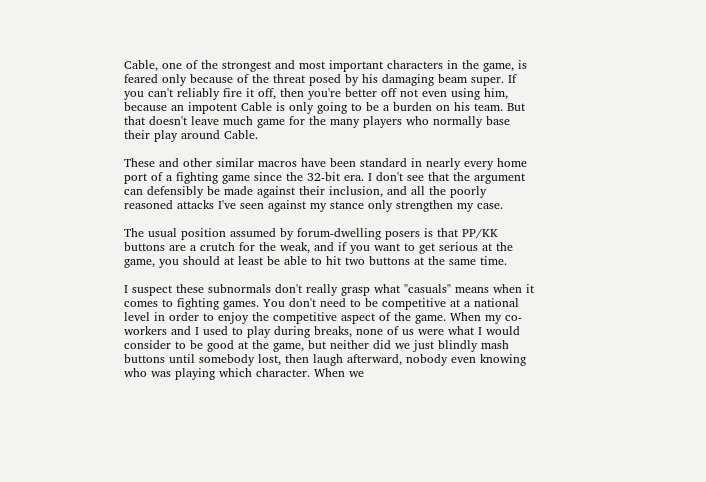Cable, one of the strongest and most important characters in the game, is feared only because of the threat posed by his damaging beam super. If you can't reliably fire it off, then you're better off not even using him, because an impotent Cable is only going to be a burden on his team. But that doesn't leave much game for the many players who normally base their play around Cable.

These and other similar macros have been standard in nearly every home port of a fighting game since the 32-bit era. I don't see that the argument can defensibly be made against their inclusion, and all the poorly reasoned attacks I've seen against my stance only strengthen my case.

The usual position assumed by forum-dwelling posers is that PP/KK buttons are a crutch for the weak, and if you want to get serious at the game, you should at least be able to hit two buttons at the same time.

I suspect these subnormals don't really grasp what "casuals" means when it comes to fighting games. You don't need to be competitive at a national level in order to enjoy the competitive aspect of the game. When my co-workers and I used to play during breaks, none of us were what I would consider to be good at the game, but neither did we just blindly mash buttons until somebody lost, then laugh afterward, nobody even knowing who was playing which character. When we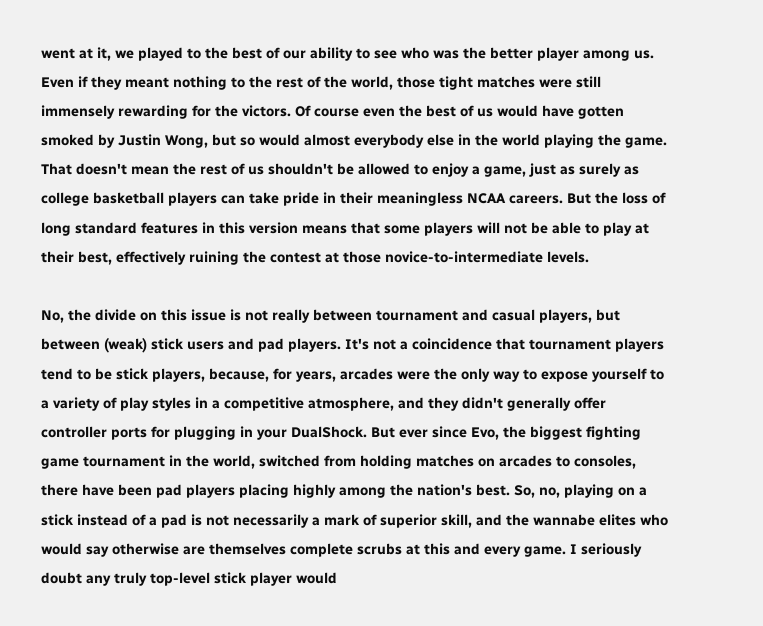went at it, we played to the best of our ability to see who was the better player among us. Even if they meant nothing to the rest of the world, those tight matches were still immensely rewarding for the victors. Of course even the best of us would have gotten smoked by Justin Wong, but so would almost everybody else in the world playing the game. That doesn't mean the rest of us shouldn't be allowed to enjoy a game, just as surely as college basketball players can take pride in their meaningless NCAA careers. But the loss of long standard features in this version means that some players will not be able to play at their best, effectively ruining the contest at those novice-to-intermediate levels.

No, the divide on this issue is not really between tournament and casual players, but between (weak) stick users and pad players. It's not a coincidence that tournament players tend to be stick players, because, for years, arcades were the only way to expose yourself to a variety of play styles in a competitive atmosphere, and they didn't generally offer controller ports for plugging in your DualShock. But ever since Evo, the biggest fighting game tournament in the world, switched from holding matches on arcades to consoles, there have been pad players placing highly among the nation's best. So, no, playing on a stick instead of a pad is not necessarily a mark of superior skill, and the wannabe elites who would say otherwise are themselves complete scrubs at this and every game. I seriously doubt any truly top-level stick player would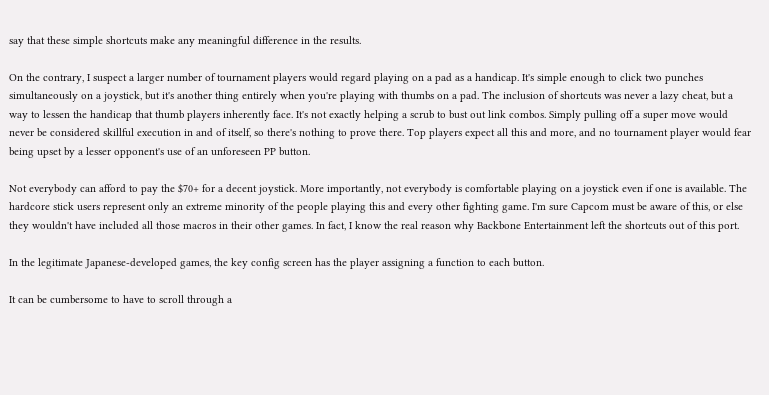say that these simple shortcuts make any meaningful difference in the results.

On the contrary, I suspect a larger number of tournament players would regard playing on a pad as a handicap. It's simple enough to click two punches simultaneously on a joystick, but it's another thing entirely when you're playing with thumbs on a pad. The inclusion of shortcuts was never a lazy cheat, but a way to lessen the handicap that thumb players inherently face. It's not exactly helping a scrub to bust out link combos. Simply pulling off a super move would never be considered skillful execution in and of itself, so there's nothing to prove there. Top players expect all this and more, and no tournament player would fear being upset by a lesser opponent's use of an unforeseen PP button.

Not everybody can afford to pay the $70+ for a decent joystick. More importantly, not everybody is comfortable playing on a joystick even if one is available. The hardcore stick users represent only an extreme minority of the people playing this and every other fighting game. I'm sure Capcom must be aware of this, or else they wouldn't have included all those macros in their other games. In fact, I know the real reason why Backbone Entertainment left the shortcuts out of this port.

In the legitimate Japanese-developed games, the key config screen has the player assigning a function to each button.

It can be cumbersome to have to scroll through a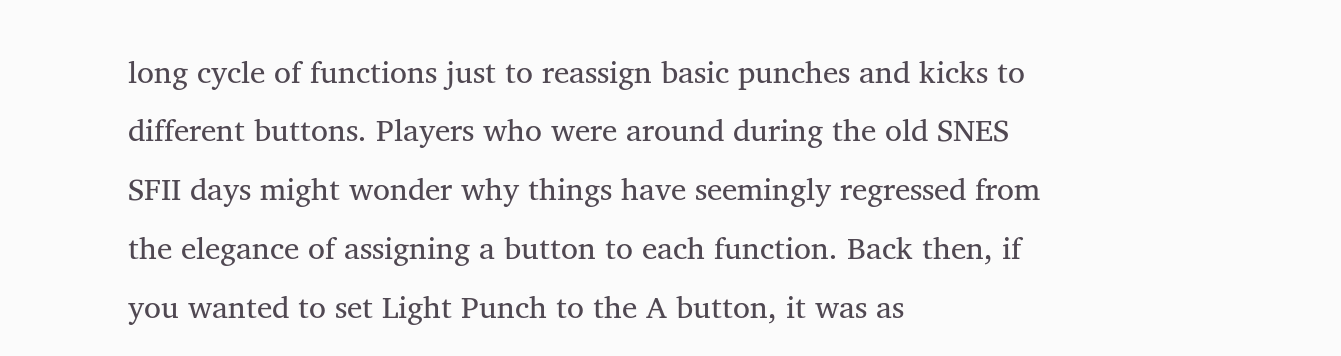long cycle of functions just to reassign basic punches and kicks to different buttons. Players who were around during the old SNES SFII days might wonder why things have seemingly regressed from the elegance of assigning a button to each function. Back then, if you wanted to set Light Punch to the A button, it was as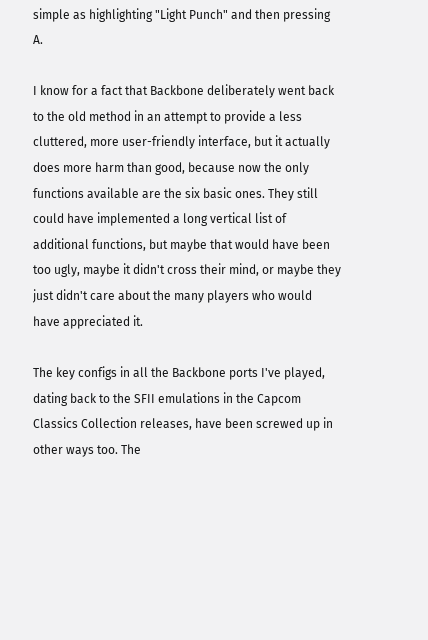simple as highlighting "Light Punch" and then pressing A.

I know for a fact that Backbone deliberately went back to the old method in an attempt to provide a less cluttered, more user-friendly interface, but it actually does more harm than good, because now the only functions available are the six basic ones. They still could have implemented a long vertical list of additional functions, but maybe that would have been too ugly, maybe it didn't cross their mind, or maybe they just didn't care about the many players who would have appreciated it.

The key configs in all the Backbone ports I've played, dating back to the SFII emulations in the Capcom Classics Collection releases, have been screwed up in other ways too. The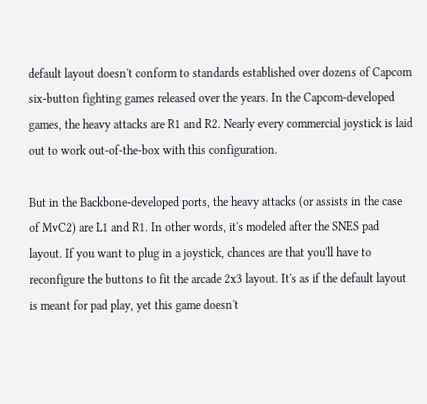default layout doesn't conform to standards established over dozens of Capcom six-button fighting games released over the years. In the Capcom-developed games, the heavy attacks are R1 and R2. Nearly every commercial joystick is laid out to work out-of-the-box with this configuration.

But in the Backbone-developed ports, the heavy attacks (or assists in the case of MvC2) are L1 and R1. In other words, it's modeled after the SNES pad layout. If you want to plug in a joystick, chances are that you'll have to reconfigure the buttons to fit the arcade 2x3 layout. It's as if the default layout is meant for pad play, yet this game doesn't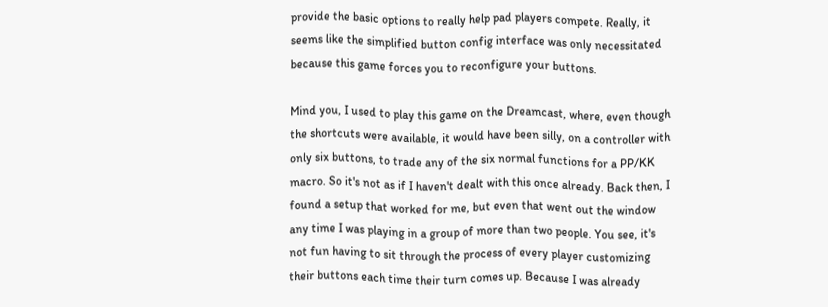provide the basic options to really help pad players compete. Really, it seems like the simplified button config interface was only necessitated because this game forces you to reconfigure your buttons.

Mind you, I used to play this game on the Dreamcast, where, even though the shortcuts were available, it would have been silly, on a controller with only six buttons, to trade any of the six normal functions for a PP/KK macro. So it's not as if I haven't dealt with this once already. Back then, I found a setup that worked for me, but even that went out the window any time I was playing in a group of more than two people. You see, it's not fun having to sit through the process of every player customizing their buttons each time their turn comes up. Because I was already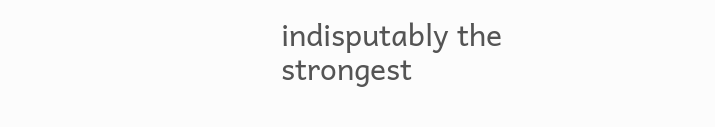indisputably the strongest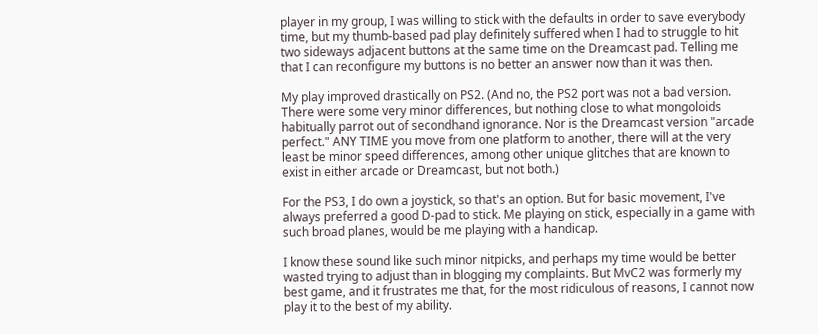player in my group, I was willing to stick with the defaults in order to save everybody time, but my thumb-based pad play definitely suffered when I had to struggle to hit two sideways adjacent buttons at the same time on the Dreamcast pad. Telling me that I can reconfigure my buttons is no better an answer now than it was then.

My play improved drastically on PS2. (And no, the PS2 port was not a bad version. There were some very minor differences, but nothing close to what mongoloids habitually parrot out of secondhand ignorance. Nor is the Dreamcast version "arcade perfect." ANY TIME you move from one platform to another, there will at the very least be minor speed differences, among other unique glitches that are known to exist in either arcade or Dreamcast, but not both.)

For the PS3, I do own a joystick, so that's an option. But for basic movement, I've always preferred a good D-pad to stick. Me playing on stick, especially in a game with such broad planes, would be me playing with a handicap.

I know these sound like such minor nitpicks, and perhaps my time would be better wasted trying to adjust than in blogging my complaints. But MvC2 was formerly my best game, and it frustrates me that, for the most ridiculous of reasons, I cannot now play it to the best of my ability.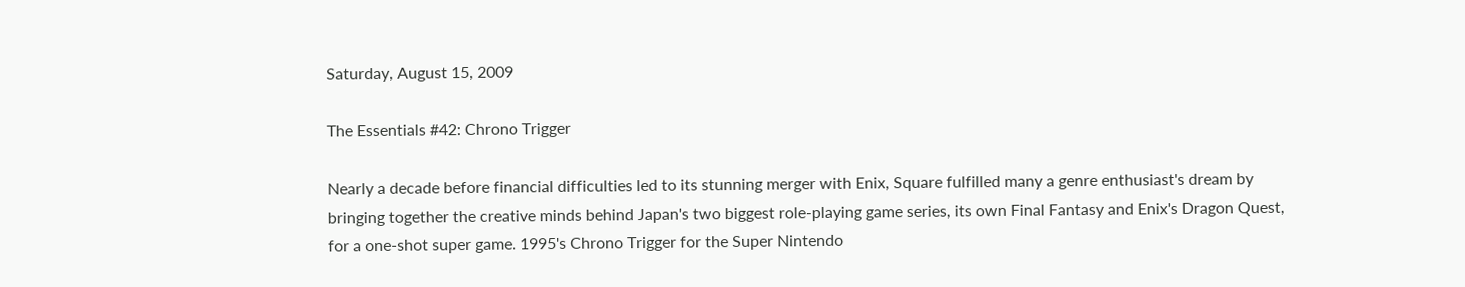Saturday, August 15, 2009

The Essentials #42: Chrono Trigger

Nearly a decade before financial difficulties led to its stunning merger with Enix, Square fulfilled many a genre enthusiast's dream by bringing together the creative minds behind Japan's two biggest role-playing game series, its own Final Fantasy and Enix's Dragon Quest, for a one-shot super game. 1995's Chrono Trigger for the Super Nintendo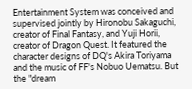Entertainment System was conceived and supervised jointly by Hironobu Sakaguchi, creator of Final Fantasy, and Yuji Horii, creator of Dragon Quest. It featured the character designs of DQ's Akira Toriyama and the music of FF's Nobuo Uematsu. But the "dream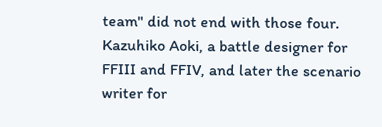team" did not end with those four. Kazuhiko Aoki, a battle designer for FFIII and FFIV, and later the scenario writer for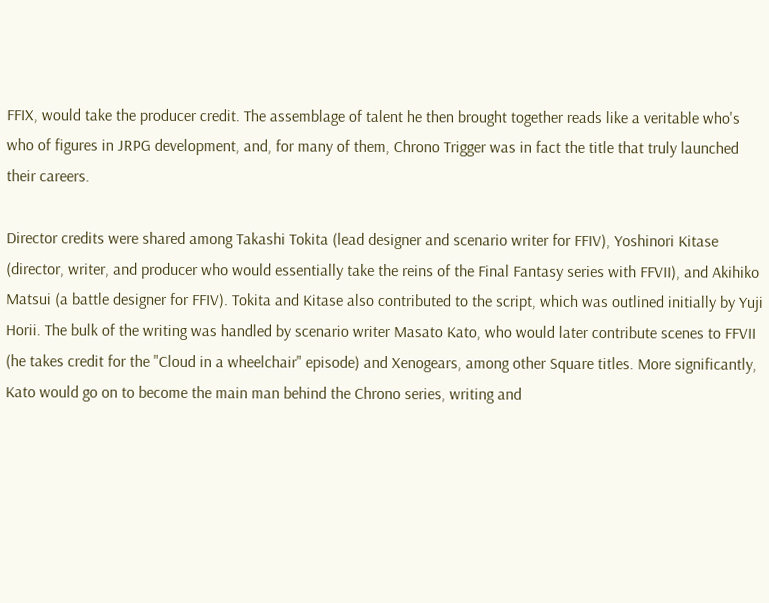FFIX, would take the producer credit. The assemblage of talent he then brought together reads like a veritable who's who of figures in JRPG development, and, for many of them, Chrono Trigger was in fact the title that truly launched their careers.

Director credits were shared among Takashi Tokita (lead designer and scenario writer for FFIV), Yoshinori Kitase (director, writer, and producer who would essentially take the reins of the Final Fantasy series with FFVII), and Akihiko Matsui (a battle designer for FFIV). Tokita and Kitase also contributed to the script, which was outlined initially by Yuji Horii. The bulk of the writing was handled by scenario writer Masato Kato, who would later contribute scenes to FFVII (he takes credit for the "Cloud in a wheelchair" episode) and Xenogears, among other Square titles. More significantly, Kato would go on to become the main man behind the Chrono series, writing and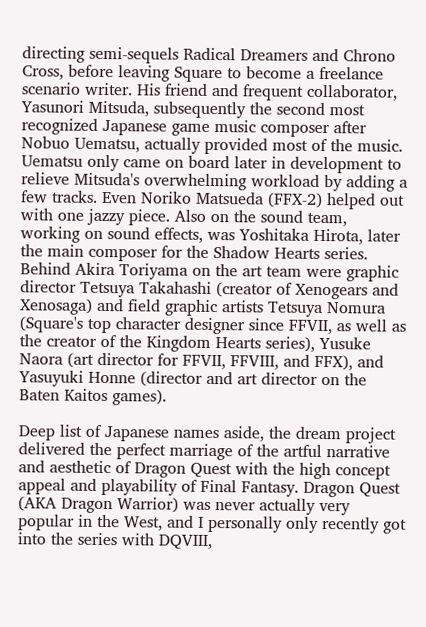directing semi-sequels Radical Dreamers and Chrono Cross, before leaving Square to become a freelance scenario writer. His friend and frequent collaborator, Yasunori Mitsuda, subsequently the second most recognized Japanese game music composer after Nobuo Uematsu, actually provided most of the music. Uematsu only came on board later in development to relieve Mitsuda's overwhelming workload by adding a few tracks. Even Noriko Matsueda (FFX-2) helped out with one jazzy piece. Also on the sound team, working on sound effects, was Yoshitaka Hirota, later the main composer for the Shadow Hearts series. Behind Akira Toriyama on the art team were graphic director Tetsuya Takahashi (creator of Xenogears and Xenosaga) and field graphic artists Tetsuya Nomura (Square's top character designer since FFVII, as well as the creator of the Kingdom Hearts series), Yusuke Naora (art director for FFVII, FFVIII, and FFX), and Yasuyuki Honne (director and art director on the Baten Kaitos games).

Deep list of Japanese names aside, the dream project delivered the perfect marriage of the artful narrative and aesthetic of Dragon Quest with the high concept appeal and playability of Final Fantasy. Dragon Quest (AKA Dragon Warrior) was never actually very popular in the West, and I personally only recently got into the series with DQVIII,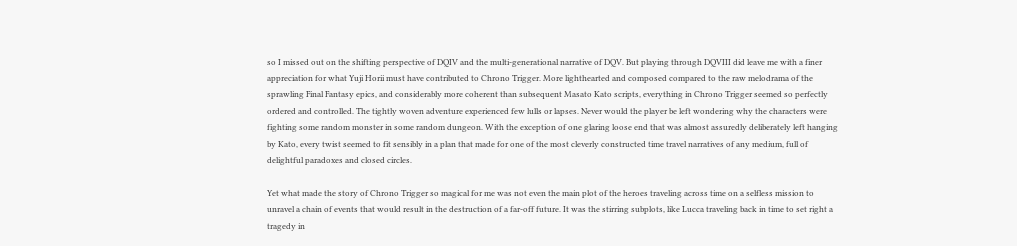so I missed out on the shifting perspective of DQIV and the multi-generational narrative of DQV. But playing through DQVIII did leave me with a finer appreciation for what Yuji Horii must have contributed to Chrono Trigger. More lighthearted and composed compared to the raw melodrama of the sprawling Final Fantasy epics, and considerably more coherent than subsequent Masato Kato scripts, everything in Chrono Trigger seemed so perfectly ordered and controlled. The tightly woven adventure experienced few lulls or lapses. Never would the player be left wondering why the characters were fighting some random monster in some random dungeon. With the exception of one glaring loose end that was almost assuredly deliberately left hanging by Kato, every twist seemed to fit sensibly in a plan that made for one of the most cleverly constructed time travel narratives of any medium, full of delightful paradoxes and closed circles.

Yet what made the story of Chrono Trigger so magical for me was not even the main plot of the heroes traveling across time on a selfless mission to unravel a chain of events that would result in the destruction of a far-off future. It was the stirring subplots, like Lucca traveling back in time to set right a tragedy in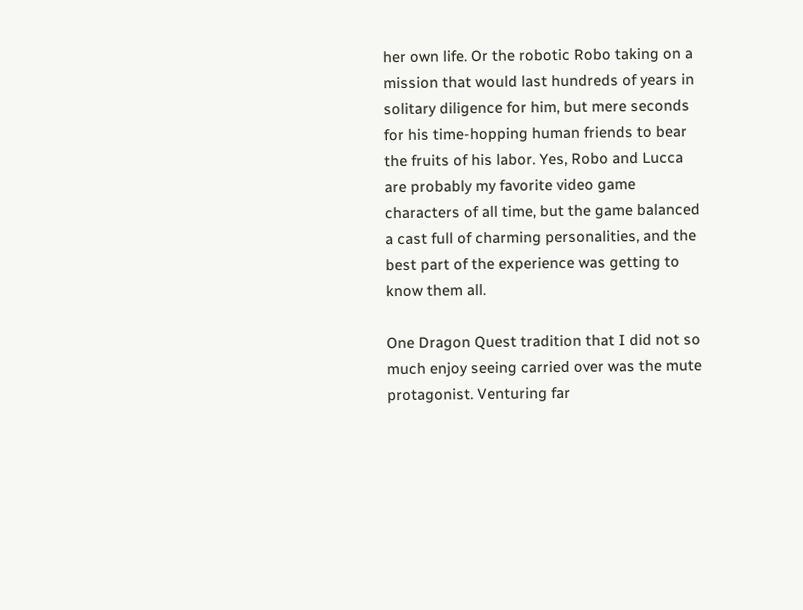her own life. Or the robotic Robo taking on a mission that would last hundreds of years in solitary diligence for him, but mere seconds for his time-hopping human friends to bear the fruits of his labor. Yes, Robo and Lucca are probably my favorite video game characters of all time, but the game balanced a cast full of charming personalities, and the best part of the experience was getting to know them all.

One Dragon Quest tradition that I did not so much enjoy seeing carried over was the mute protagonist. Venturing far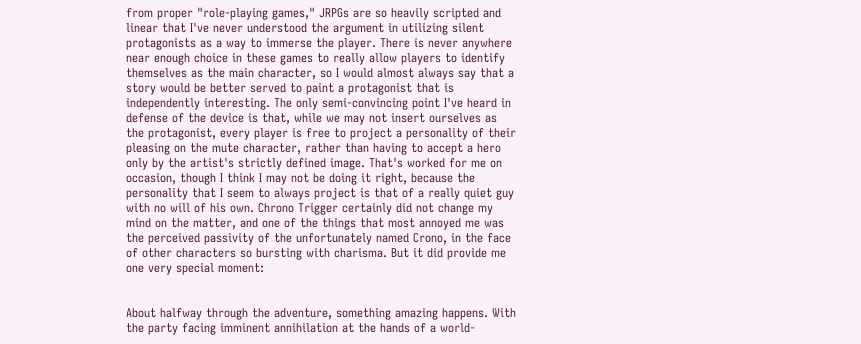from proper "role-playing games," JRPGs are so heavily scripted and linear that I've never understood the argument in utilizing silent protagonists as a way to immerse the player. There is never anywhere near enough choice in these games to really allow players to identify themselves as the main character, so I would almost always say that a story would be better served to paint a protagonist that is independently interesting. The only semi-convincing point I've heard in defense of the device is that, while we may not insert ourselves as the protagonist, every player is free to project a personality of their pleasing on the mute character, rather than having to accept a hero only by the artist's strictly defined image. That's worked for me on occasion, though I think I may not be doing it right, because the personality that I seem to always project is that of a really quiet guy with no will of his own. Chrono Trigger certainly did not change my mind on the matter, and one of the things that most annoyed me was the perceived passivity of the unfortunately named Crono, in the face of other characters so bursting with charisma. But it did provide me one very special moment:


About halfway through the adventure, something amazing happens. With the party facing imminent annihilation at the hands of a world-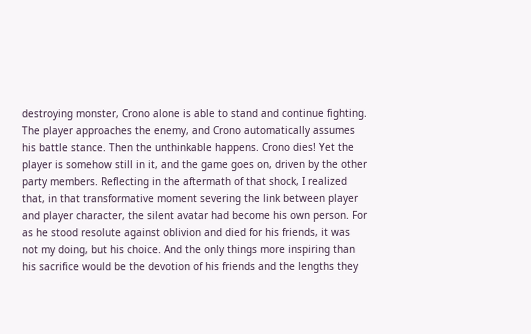destroying monster, Crono alone is able to stand and continue fighting. The player approaches the enemy, and Crono automatically assumes his battle stance. Then the unthinkable happens. Crono dies! Yet the player is somehow still in it, and the game goes on, driven by the other party members. Reflecting in the aftermath of that shock, I realized that, in that transformative moment severing the link between player and player character, the silent avatar had become his own person. For as he stood resolute against oblivion and died for his friends, it was not my doing, but his choice. And the only things more inspiring than his sacrifice would be the devotion of his friends and the lengths they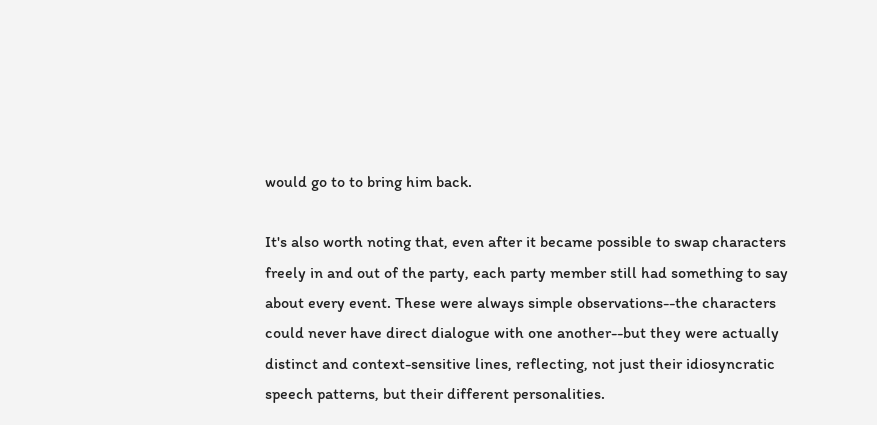would go to to bring him back.

It's also worth noting that, even after it became possible to swap characters freely in and out of the party, each party member still had something to say about every event. These were always simple observations--the characters could never have direct dialogue with one another--but they were actually distinct and context-sensitive lines, reflecting, not just their idiosyncratic speech patterns, but their different personalities.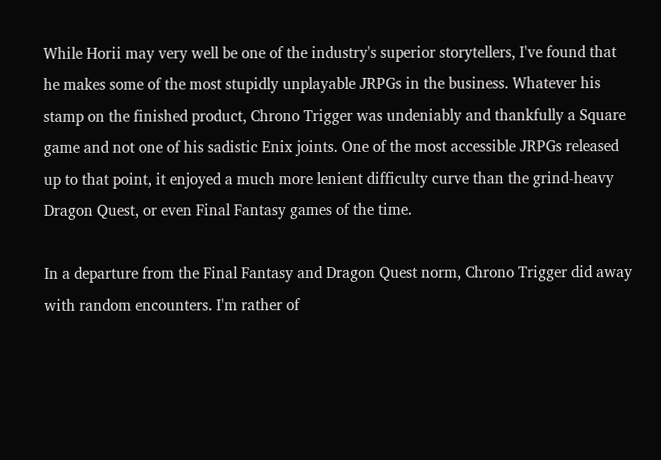While Horii may very well be one of the industry's superior storytellers, I've found that he makes some of the most stupidly unplayable JRPGs in the business. Whatever his stamp on the finished product, Chrono Trigger was undeniably and thankfully a Square game and not one of his sadistic Enix joints. One of the most accessible JRPGs released up to that point, it enjoyed a much more lenient difficulty curve than the grind-heavy Dragon Quest, or even Final Fantasy games of the time.

In a departure from the Final Fantasy and Dragon Quest norm, Chrono Trigger did away with random encounters. I'm rather of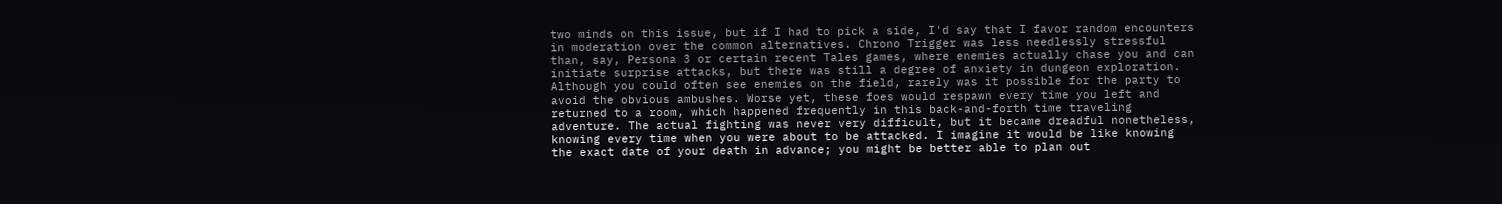two minds on this issue, but if I had to pick a side, I'd say that I favor random encounters in moderation over the common alternatives. Chrono Trigger was less needlessly stressful than, say, Persona 3 or certain recent Tales games, where enemies actually chase you and can initiate surprise attacks, but there was still a degree of anxiety in dungeon exploration. Although you could often see enemies on the field, rarely was it possible for the party to avoid the obvious ambushes. Worse yet, these foes would respawn every time you left and returned to a room, which happened frequently in this back-and-forth time traveling adventure. The actual fighting was never very difficult, but it became dreadful nonetheless, knowing every time when you were about to be attacked. I imagine it would be like knowing the exact date of your death in advance; you might be better able to plan out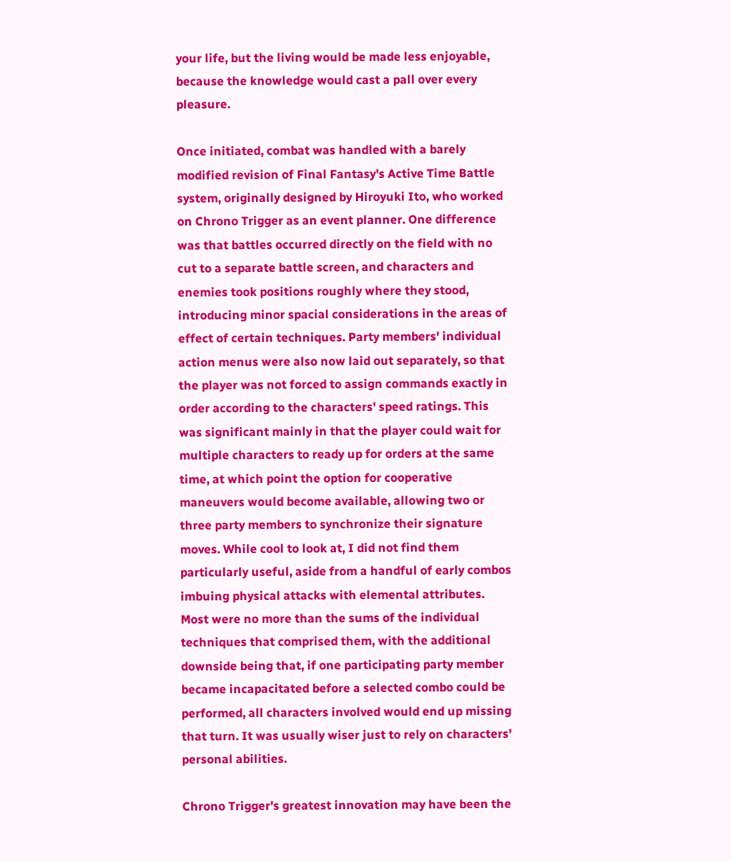your life, but the living would be made less enjoyable, because the knowledge would cast a pall over every pleasure.

Once initiated, combat was handled with a barely modified revision of Final Fantasy's Active Time Battle system, originally designed by Hiroyuki Ito, who worked on Chrono Trigger as an event planner. One difference was that battles occurred directly on the field with no cut to a separate battle screen, and characters and enemies took positions roughly where they stood, introducing minor spacial considerations in the areas of effect of certain techniques. Party members' individual action menus were also now laid out separately, so that the player was not forced to assign commands exactly in order according to the characters' speed ratings. This was significant mainly in that the player could wait for multiple characters to ready up for orders at the same time, at which point the option for cooperative maneuvers would become available, allowing two or three party members to synchronize their signature moves. While cool to look at, I did not find them particularly useful, aside from a handful of early combos imbuing physical attacks with elemental attributes. Most were no more than the sums of the individual techniques that comprised them, with the additional downside being that, if one participating party member became incapacitated before a selected combo could be performed, all characters involved would end up missing that turn. It was usually wiser just to rely on characters' personal abilities.

Chrono Trigger's greatest innovation may have been the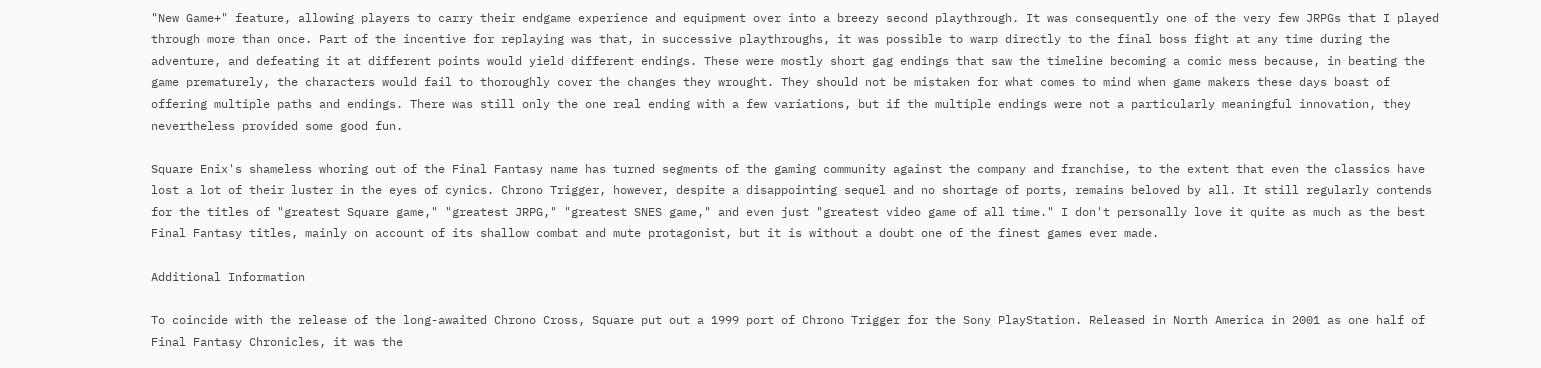"New Game+" feature, allowing players to carry their endgame experience and equipment over into a breezy second playthrough. It was consequently one of the very few JRPGs that I played through more than once. Part of the incentive for replaying was that, in successive playthroughs, it was possible to warp directly to the final boss fight at any time during the adventure, and defeating it at different points would yield different endings. These were mostly short gag endings that saw the timeline becoming a comic mess because, in beating the game prematurely, the characters would fail to thoroughly cover the changes they wrought. They should not be mistaken for what comes to mind when game makers these days boast of offering multiple paths and endings. There was still only the one real ending with a few variations, but if the multiple endings were not a particularly meaningful innovation, they nevertheless provided some good fun.

Square Enix's shameless whoring out of the Final Fantasy name has turned segments of the gaming community against the company and franchise, to the extent that even the classics have lost a lot of their luster in the eyes of cynics. Chrono Trigger, however, despite a disappointing sequel and no shortage of ports, remains beloved by all. It still regularly contends for the titles of "greatest Square game," "greatest JRPG," "greatest SNES game," and even just "greatest video game of all time." I don't personally love it quite as much as the best Final Fantasy titles, mainly on account of its shallow combat and mute protagonist, but it is without a doubt one of the finest games ever made.

Additional Information

To coincide with the release of the long-awaited Chrono Cross, Square put out a 1999 port of Chrono Trigger for the Sony PlayStation. Released in North America in 2001 as one half of Final Fantasy Chronicles, it was the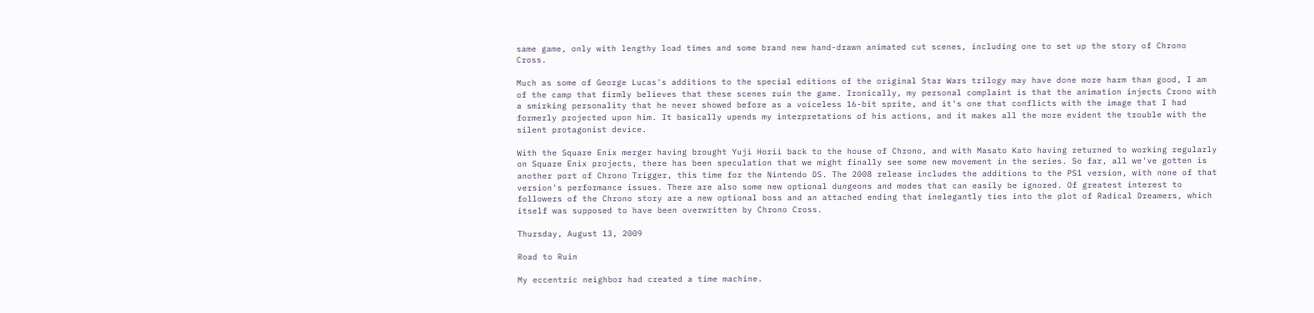same game, only with lengthy load times and some brand new hand-drawn animated cut scenes, including one to set up the story of Chrono Cross.

Much as some of George Lucas's additions to the special editions of the original Star Wars trilogy may have done more harm than good, I am of the camp that firmly believes that these scenes ruin the game. Ironically, my personal complaint is that the animation injects Crono with a smirking personality that he never showed before as a voiceless 16-bit sprite, and it's one that conflicts with the image that I had formerly projected upon him. It basically upends my interpretations of his actions, and it makes all the more evident the trouble with the silent protagonist device.

With the Square Enix merger having brought Yuji Horii back to the house of Chrono, and with Masato Kato having returned to working regularly on Square Enix projects, there has been speculation that we might finally see some new movement in the series. So far, all we've gotten is another port of Chrono Trigger, this time for the Nintendo DS. The 2008 release includes the additions to the PS1 version, with none of that version's performance issues. There are also some new optional dungeons and modes that can easily be ignored. Of greatest interest to followers of the Chrono story are a new optional boss and an attached ending that inelegantly ties into the plot of Radical Dreamers, which itself was supposed to have been overwritten by Chrono Cross.

Thursday, August 13, 2009

Road to Ruin

My eccentric neighbor had created a time machine.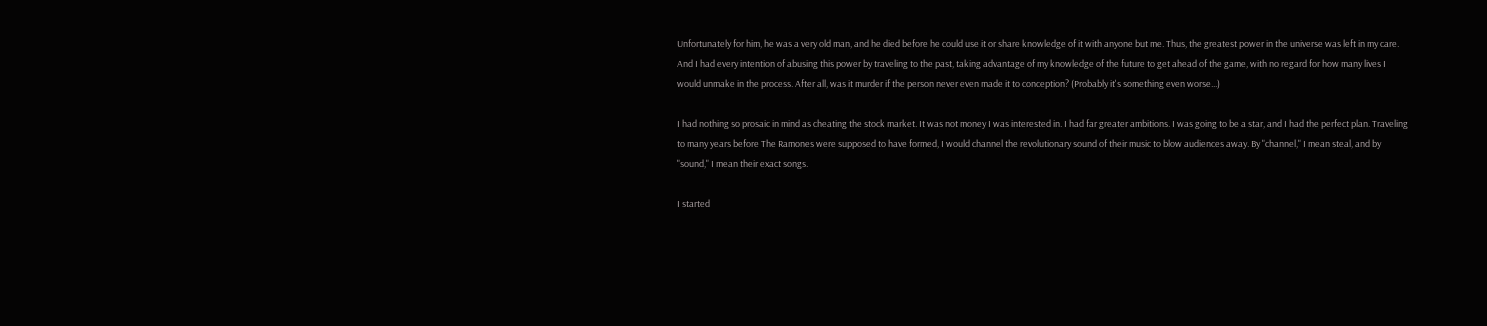Unfortunately for him, he was a very old man, and he died before he could use it or share knowledge of it with anyone but me. Thus, the greatest power in the universe was left in my care. And I had every intention of abusing this power by traveling to the past, taking advantage of my knowledge of the future to get ahead of the game, with no regard for how many lives I would unmake in the process. After all, was it murder if the person never even made it to conception? (Probably it's something even worse...)

I had nothing so prosaic in mind as cheating the stock market. It was not money I was interested in. I had far greater ambitions. I was going to be a star, and I had the perfect plan. Traveling to many years before The Ramones were supposed to have formed, I would channel the revolutionary sound of their music to blow audiences away. By "channel," I mean steal, and by "sound," I mean their exact songs.

I started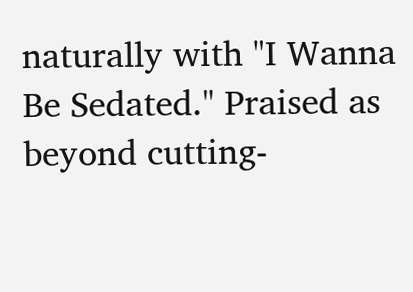naturally with "I Wanna Be Sedated." Praised as beyond cutting-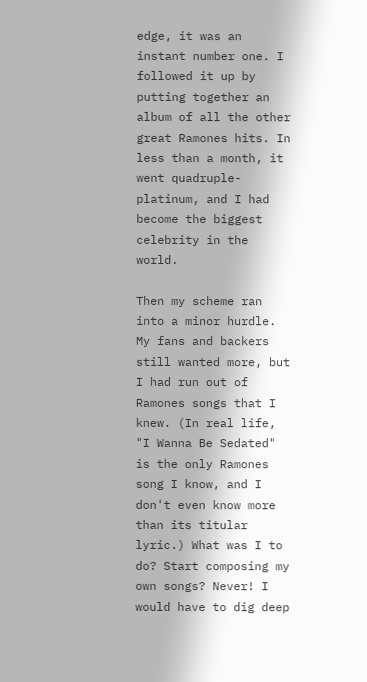edge, it was an instant number one. I followed it up by putting together an album of all the other great Ramones hits. In less than a month, it went quadruple-platinum, and I had become the biggest celebrity in the world.

Then my scheme ran into a minor hurdle. My fans and backers still wanted more, but I had run out of Ramones songs that I knew. (In real life, "I Wanna Be Sedated" is the only Ramones song I know, and I don't even know more than its titular lyric.) What was I to do? Start composing my own songs? Never! I would have to dig deep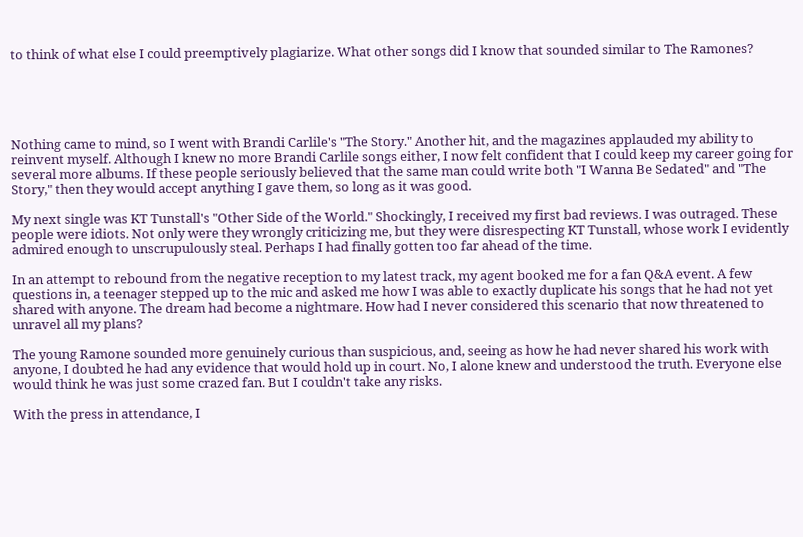to think of what else I could preemptively plagiarize. What other songs did I know that sounded similar to The Ramones?





Nothing came to mind, so I went with Brandi Carlile's "The Story." Another hit, and the magazines applauded my ability to reinvent myself. Although I knew no more Brandi Carlile songs either, I now felt confident that I could keep my career going for several more albums. If these people seriously believed that the same man could write both "I Wanna Be Sedated" and "The Story," then they would accept anything I gave them, so long as it was good.

My next single was KT Tunstall's "Other Side of the World." Shockingly, I received my first bad reviews. I was outraged. These people were idiots. Not only were they wrongly criticizing me, but they were disrespecting KT Tunstall, whose work I evidently admired enough to unscrupulously steal. Perhaps I had finally gotten too far ahead of the time.

In an attempt to rebound from the negative reception to my latest track, my agent booked me for a fan Q&A event. A few questions in, a teenager stepped up to the mic and asked me how I was able to exactly duplicate his songs that he had not yet shared with anyone. The dream had become a nightmare. How had I never considered this scenario that now threatened to unravel all my plans?

The young Ramone sounded more genuinely curious than suspicious, and, seeing as how he had never shared his work with anyone, I doubted he had any evidence that would hold up in court. No, I alone knew and understood the truth. Everyone else would think he was just some crazed fan. But I couldn't take any risks.

With the press in attendance, I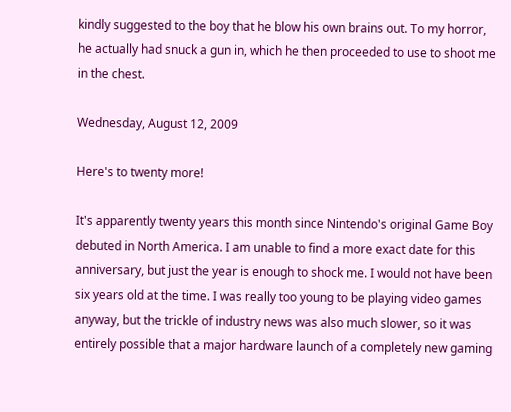kindly suggested to the boy that he blow his own brains out. To my horror, he actually had snuck a gun in, which he then proceeded to use to shoot me in the chest.

Wednesday, August 12, 2009

Here's to twenty more!

It's apparently twenty years this month since Nintendo's original Game Boy debuted in North America. I am unable to find a more exact date for this anniversary, but just the year is enough to shock me. I would not have been six years old at the time. I was really too young to be playing video games anyway, but the trickle of industry news was also much slower, so it was entirely possible that a major hardware launch of a completely new gaming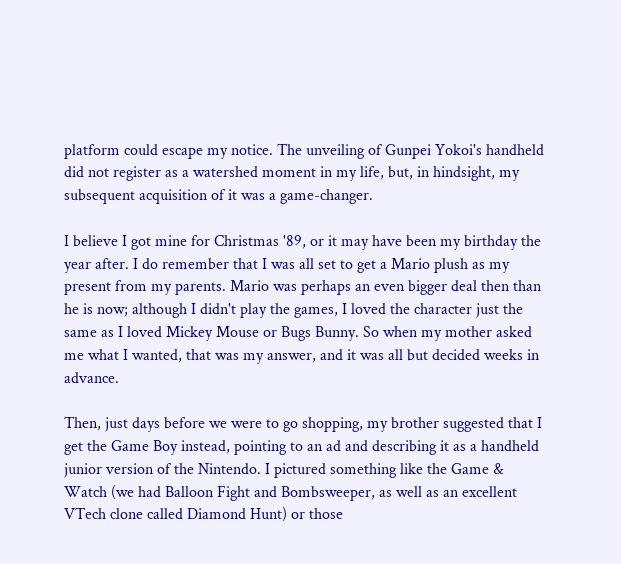platform could escape my notice. The unveiling of Gunpei Yokoi's handheld did not register as a watershed moment in my life, but, in hindsight, my subsequent acquisition of it was a game-changer.

I believe I got mine for Christmas '89, or it may have been my birthday the year after. I do remember that I was all set to get a Mario plush as my present from my parents. Mario was perhaps an even bigger deal then than he is now; although I didn't play the games, I loved the character just the same as I loved Mickey Mouse or Bugs Bunny. So when my mother asked me what I wanted, that was my answer, and it was all but decided weeks in advance.

Then, just days before we were to go shopping, my brother suggested that I get the Game Boy instead, pointing to an ad and describing it as a handheld junior version of the Nintendo. I pictured something like the Game & Watch (we had Balloon Fight and Bombsweeper, as well as an excellent VTech clone called Diamond Hunt) or those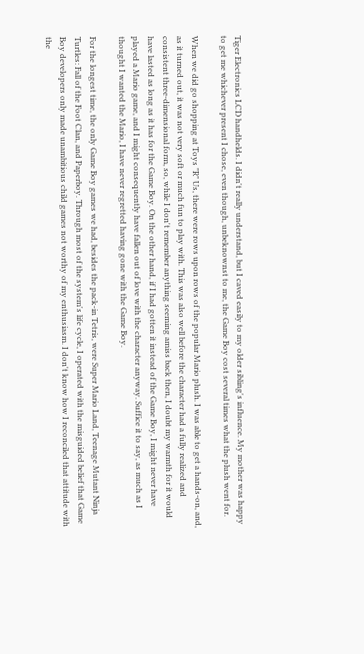Tiger Electronics LCD handhelds. I didn't really understand, but I caved easily to my older sibling's influence. My mother was happy to get me whichever present I chose, even though, unbeknownst to me, the Game Boy cost several times what the plush went for.

When we did go shopping at Toys "R" Us, there were rows upon rows of the popular Mario plush. I was able to get a hands-on, and, as it turned out, it was not very soft or much fun to play with. This was also well before the character had a fully realized and consistent three-dimensional form, so, while I don't remember anything seeming amiss back then, I doubt my warmth for it would have lasted as long as it has for the Game Boy. On the other hand, if I had gotten it instead of the Game Boy, I might never have played a Mario game, and I might consequently have fallen out of love with the character anyway. Suffice it to say, as much as I thought I wanted the Mario, I have never regretted having gone with the Game Boy.

For the longest time, the only Game Boy games we had, besides the pack-in Tetris, were Super Mario Land, Teenage Mutant Ninja Turtles: Fall of the Foot Clan, and Paperboy. Through most of the system's life cycle, I operated with the misguided belief that Game Boy developers only made unambitious child games not worthy of my enthusiasm. I don't know how I reconciled that attitude with the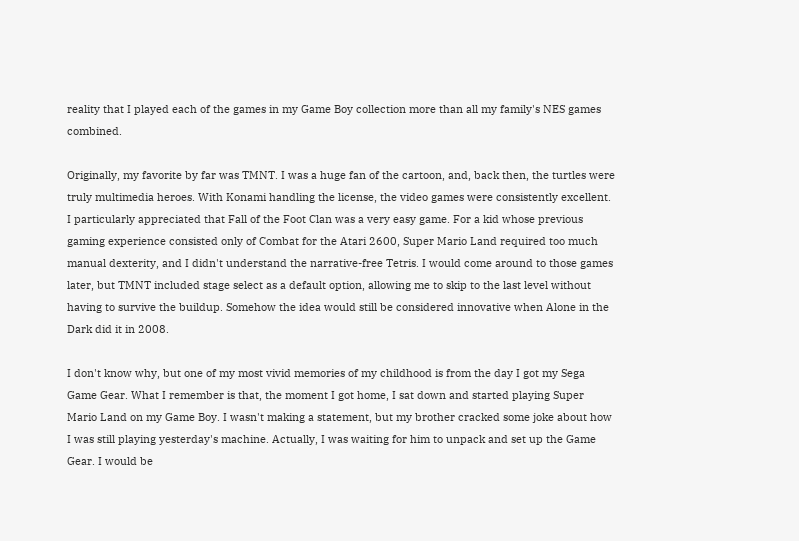reality that I played each of the games in my Game Boy collection more than all my family's NES games combined.

Originally, my favorite by far was TMNT. I was a huge fan of the cartoon, and, back then, the turtles were truly multimedia heroes. With Konami handling the license, the video games were consistently excellent. I particularly appreciated that Fall of the Foot Clan was a very easy game. For a kid whose previous gaming experience consisted only of Combat for the Atari 2600, Super Mario Land required too much manual dexterity, and I didn't understand the narrative-free Tetris. I would come around to those games later, but TMNT included stage select as a default option, allowing me to skip to the last level without having to survive the buildup. Somehow the idea would still be considered innovative when Alone in the Dark did it in 2008.

I don't know why, but one of my most vivid memories of my childhood is from the day I got my Sega Game Gear. What I remember is that, the moment I got home, I sat down and started playing Super Mario Land on my Game Boy. I wasn't making a statement, but my brother cracked some joke about how I was still playing yesterday's machine. Actually, I was waiting for him to unpack and set up the Game Gear. I would be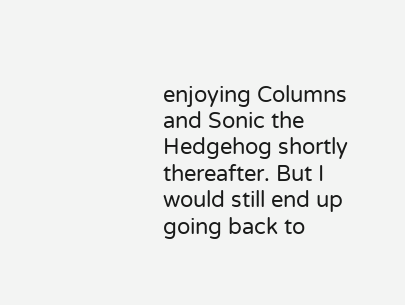enjoying Columns and Sonic the Hedgehog shortly thereafter. But I would still end up going back to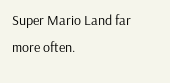Super Mario Land far more often.